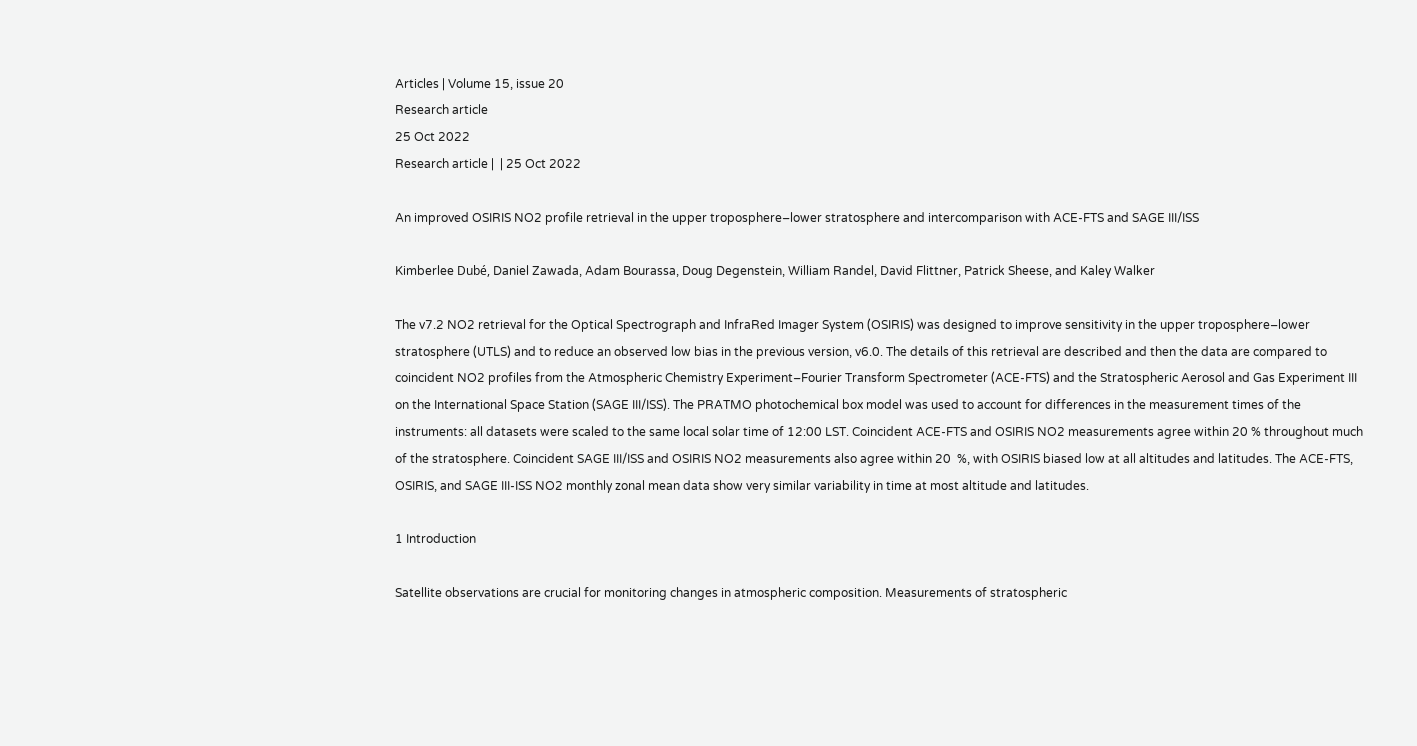Articles | Volume 15, issue 20
Research article
25 Oct 2022
Research article |  | 25 Oct 2022

An improved OSIRIS NO2 profile retrieval in the upper troposphere–lower stratosphere and intercomparison with ACE-FTS and SAGE III/ISS

Kimberlee Dubé, Daniel Zawada, Adam Bourassa, Doug Degenstein, William Randel, David Flittner, Patrick Sheese, and Kaley Walker

The v7.2 NO2 retrieval for the Optical Spectrograph and InfraRed Imager System (OSIRIS) was designed to improve sensitivity in the upper troposphere–lower stratosphere (UTLS) and to reduce an observed low bias in the previous version, v6.0. The details of this retrieval are described and then the data are compared to coincident NO2 profiles from the Atmospheric Chemistry Experiment–Fourier Transform Spectrometer (ACE-FTS) and the Stratospheric Aerosol and Gas Experiment III on the International Space Station (SAGE III/ISS). The PRATMO photochemical box model was used to account for differences in the measurement times of the instruments: all datasets were scaled to the same local solar time of 12:00 LST. Coincident ACE-FTS and OSIRIS NO2 measurements agree within 20 % throughout much of the stratosphere. Coincident SAGE III/ISS and OSIRIS NO2 measurements also agree within 20  %, with OSIRIS biased low at all altitudes and latitudes. The ACE-FTS, OSIRIS, and SAGE III-ISS NO2 monthly zonal mean data show very similar variability in time at most altitude and latitudes.

1 Introduction

Satellite observations are crucial for monitoring changes in atmospheric composition. Measurements of stratospheric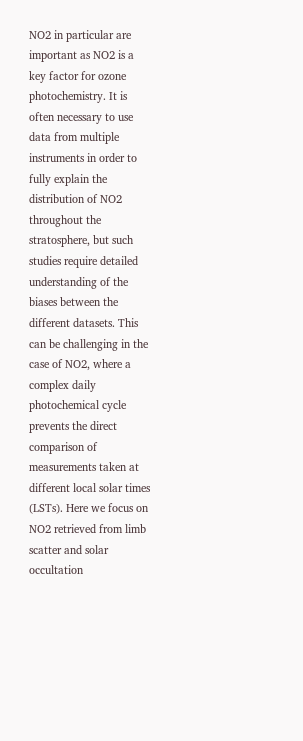NO2 in particular are important as NO2 is a key factor for ozone photochemistry. It is often necessary to use data from multiple instruments in order to fully explain the distribution of NO2 throughout the stratosphere, but such studies require detailed understanding of the biases between the different datasets. This can be challenging in the case of NO2, where a complex daily photochemical cycle prevents the direct comparison of measurements taken at different local solar times (LSTs). Here we focus on NO2 retrieved from limb scatter and solar occultation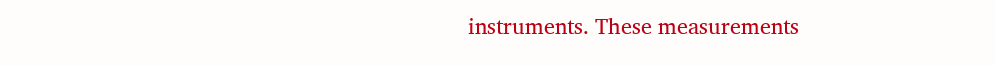instruments. These measurements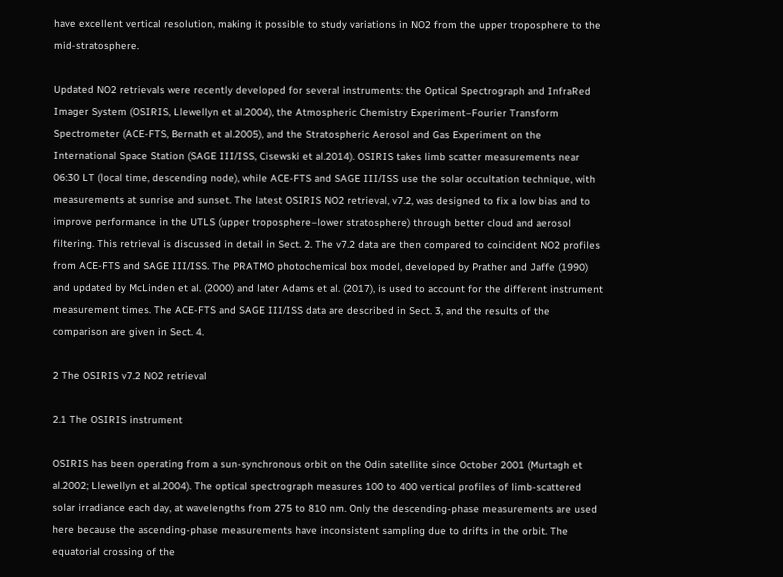have excellent vertical resolution, making it possible to study variations in NO2 from the upper troposphere to the mid-stratosphere.

Updated NO2 retrievals were recently developed for several instruments: the Optical Spectrograph and InfraRed Imager System (OSIRIS, Llewellyn et al.2004), the Atmospheric Chemistry Experiment–Fourier Transform Spectrometer (ACE-FTS, Bernath et al.2005), and the Stratospheric Aerosol and Gas Experiment on the International Space Station (SAGE III/ISS, Cisewski et al.2014). OSIRIS takes limb scatter measurements near 06:30 LT (local time, descending node), while ACE-FTS and SAGE III/ISS use the solar occultation technique, with measurements at sunrise and sunset. The latest OSIRIS NO2 retrieval, v7.2, was designed to fix a low bias and to improve performance in the UTLS (upper troposphere–lower stratosphere) through better cloud and aerosol filtering. This retrieval is discussed in detail in Sect. 2. The v7.2 data are then compared to coincident NO2 profiles from ACE-FTS and SAGE III/ISS. The PRATMO photochemical box model, developed by Prather and Jaffe (1990) and updated by McLinden et al. (2000) and later Adams et al. (2017), is used to account for the different instrument measurement times. The ACE-FTS and SAGE III/ISS data are described in Sect. 3, and the results of the comparison are given in Sect. 4.

2 The OSIRIS v7.2 NO2 retrieval

2.1 The OSIRIS instrument

OSIRIS has been operating from a sun-synchronous orbit on the Odin satellite since October 2001 (Murtagh et al.2002; Llewellyn et al.2004). The optical spectrograph measures 100 to 400 vertical profiles of limb-scattered solar irradiance each day, at wavelengths from 275 to 810 nm. Only the descending-phase measurements are used here because the ascending-phase measurements have inconsistent sampling due to drifts in the orbit. The equatorial crossing of the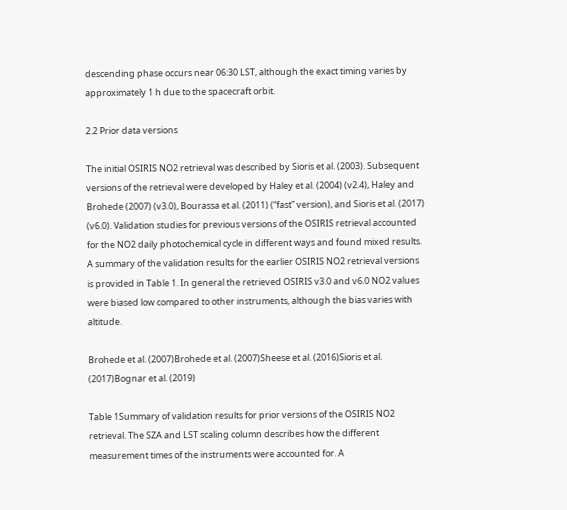descending phase occurs near 06:30 LST, although the exact timing varies by approximately 1 h due to the spacecraft orbit.

2.2 Prior data versions

The initial OSIRIS NO2 retrieval was described by Sioris et al. (2003). Subsequent versions of the retrieval were developed by Haley et al. (2004) (v2.4), Haley and Brohede (2007) (v3.0), Bourassa et al. (2011) (“fast” version), and Sioris et al. (2017) (v6.0). Validation studies for previous versions of the OSIRIS retrieval accounted for the NO2 daily photochemical cycle in different ways and found mixed results. A summary of the validation results for the earlier OSIRIS NO2 retrieval versions is provided in Table 1. In general the retrieved OSIRIS v3.0 and v6.0 NO2 values were biased low compared to other instruments, although the bias varies with altitude.

Brohede et al. (2007)Brohede et al. (2007)Sheese et al. (2016)Sioris et al. (2017)Bognar et al. (2019)

Table 1Summary of validation results for prior versions of the OSIRIS NO2 retrieval. The SZA and LST scaling column describes how the different measurement times of the instruments were accounted for. A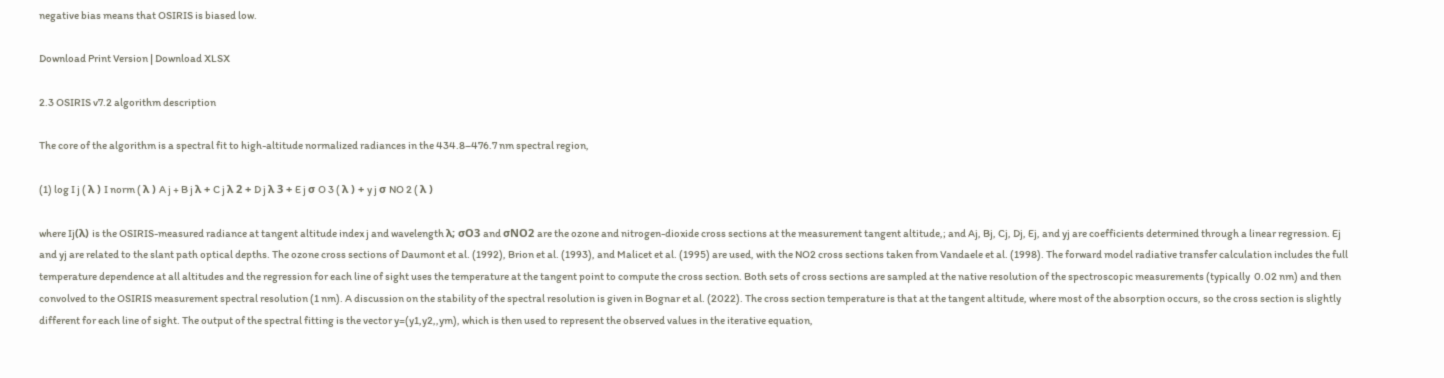negative bias means that OSIRIS is biased low.

Download Print Version | Download XLSX

2.3 OSIRIS v7.2 algorithm description

The core of the algorithm is a spectral fit to high-altitude normalized radiances in the 434.8–476.7 nm spectral region,

(1) log I j ( λ ) I norm ( λ ) A j + B j λ + C j λ 2 + D j λ 3 + E j σ O 3 ( λ ) + y j σ NO 2 ( λ )

where Ij(λ) is the OSIRIS-measured radiance at tangent altitude index j and wavelength λ; σO3 and σNO2 are the ozone and nitrogen-dioxide cross sections at the measurement tangent altitude,; and Aj, Bj, Cj, Dj, Ej, and yj are coefficients determined through a linear regression. Ej and yj are related to the slant path optical depths. The ozone cross sections of Daumont et al. (1992), Brion et al. (1993), and Malicet et al. (1995) are used, with the NO2 cross sections taken from Vandaele et al. (1998). The forward model radiative transfer calculation includes the full temperature dependence at all altitudes and the regression for each line of sight uses the temperature at the tangent point to compute the cross section. Both sets of cross sections are sampled at the native resolution of the spectroscopic measurements (typically  0.02 nm) and then convolved to the OSIRIS measurement spectral resolution (1 nm). A discussion on the stability of the spectral resolution is given in Bognar et al. (2022). The cross section temperature is that at the tangent altitude, where most of the absorption occurs, so the cross section is slightly different for each line of sight. The output of the spectral fitting is the vector y=(y1,y2,,ym), which is then used to represent the observed values in the iterative equation,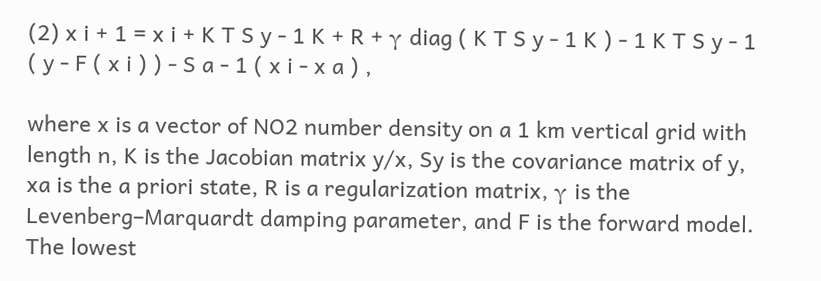(2) x i + 1 = x i + K T S y - 1 K + R + γ diag ( K T S y - 1 K ) - 1 K T S y - 1 ( y - F ( x i ) ) - S a - 1 ( x i - x a ) ,

where x is a vector of NO2 number density on a 1 km vertical grid with length n, K is the Jacobian matrix y/x, Sy is the covariance matrix of y, xa is the a priori state, R is a regularization matrix, γ is the Levenberg–Marquardt damping parameter, and F is the forward model. The lowest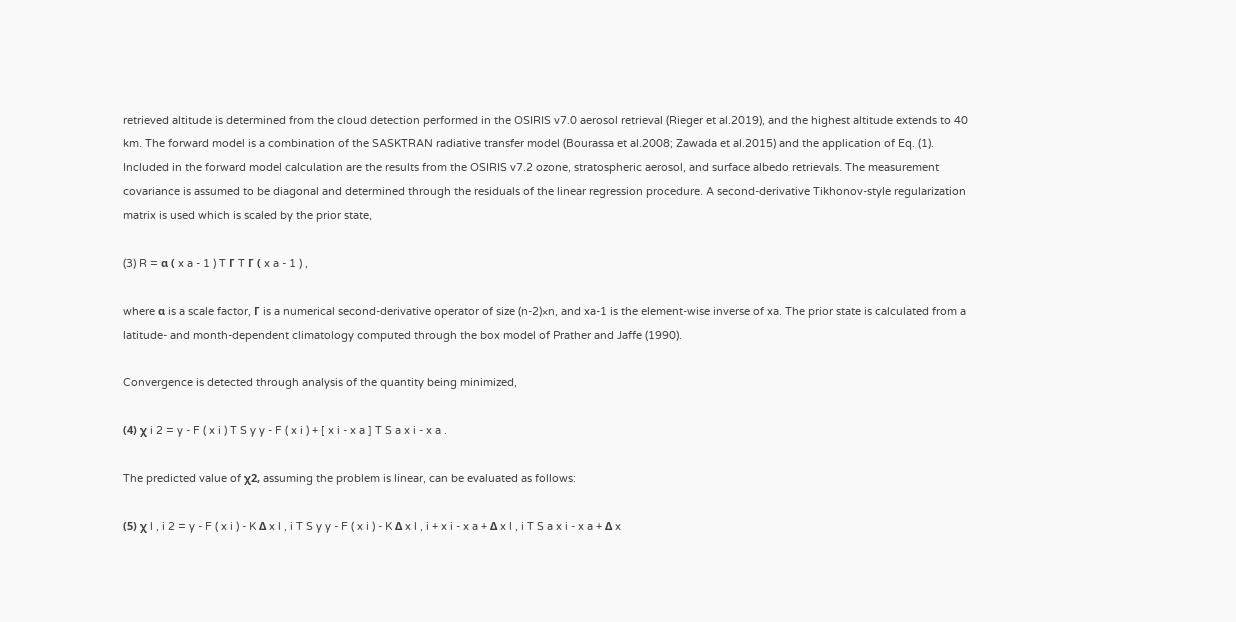retrieved altitude is determined from the cloud detection performed in the OSIRIS v7.0 aerosol retrieval (Rieger et al.2019), and the highest altitude extends to 40 km. The forward model is a combination of the SASKTRAN radiative transfer model (Bourassa et al.2008; Zawada et al.2015) and the application of Eq. (1). Included in the forward model calculation are the results from the OSIRIS v7.2 ozone, stratospheric aerosol, and surface albedo retrievals. The measurement covariance is assumed to be diagonal and determined through the residuals of the linear regression procedure. A second-derivative Tikhonov-style regularization matrix is used which is scaled by the prior state,

(3) R = α ( x a - 1 ) T Γ T Γ ( x a - 1 ) ,

where α is a scale factor, Γ is a numerical second-derivative operator of size (n-2)×n, and xa-1 is the element-wise inverse of xa. The prior state is calculated from a latitude- and month-dependent climatology computed through the box model of Prather and Jaffe (1990).

Convergence is detected through analysis of the quantity being minimized,

(4) χ i 2 = y - F ( x i ) T S y y - F ( x i ) + [ x i - x a ] T S a x i - x a .

The predicted value of χ2, assuming the problem is linear, can be evaluated as follows:

(5) χ l , i 2 = y - F ( x i ) - K Δ x l , i T S y y - F ( x i ) - K Δ x l , i + x i - x a + Δ x l , i T S a x i - x a + Δ x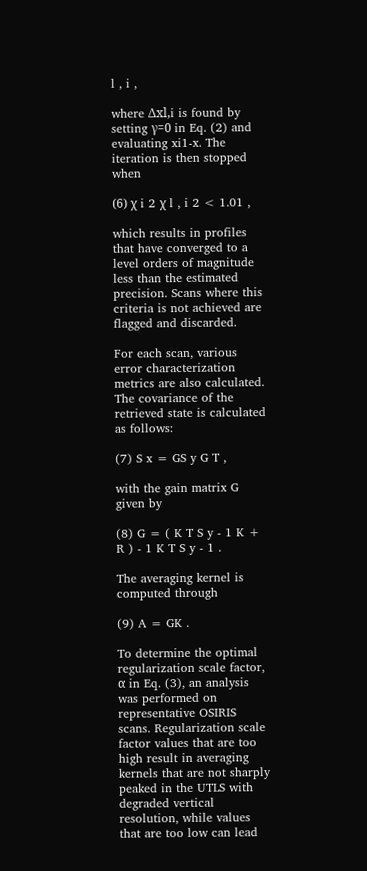l , i ,

where Δxl,i is found by setting γ=0 in Eq. (2) and evaluating xi1-x. The iteration is then stopped when

(6) χ i 2 χ l , i 2 < 1.01 ,

which results in profiles that have converged to a level orders of magnitude less than the estimated precision. Scans where this criteria is not achieved are flagged and discarded.

For each scan, various error characterization metrics are also calculated. The covariance of the retrieved state is calculated as follows:

(7) S x = GS y G T ,

with the gain matrix G given by

(8) G = ( K T S y - 1 K + R ) - 1 K T S y - 1 .

The averaging kernel is computed through

(9) A = GK .

To determine the optimal regularization scale factor, α in Eq. (3), an analysis was performed on representative OSIRIS scans. Regularization scale factor values that are too high result in averaging kernels that are not sharply peaked in the UTLS with degraded vertical resolution, while values that are too low can lead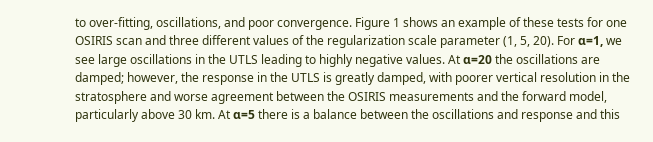to over-fitting, oscillations, and poor convergence. Figure 1 shows an example of these tests for one OSIRIS scan and three different values of the regularization scale parameter (1, 5, 20). For α=1, we see large oscillations in the UTLS leading to highly negative values. At α=20 the oscillations are damped; however, the response in the UTLS is greatly damped, with poorer vertical resolution in the stratosphere and worse agreement between the OSIRIS measurements and the forward model, particularly above 30 km. At α=5 there is a balance between the oscillations and response and this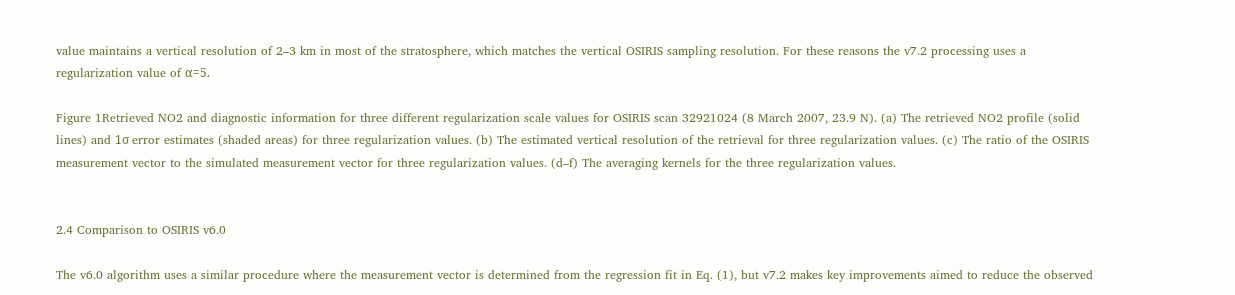value maintains a vertical resolution of 2–3 km in most of the stratosphere, which matches the vertical OSIRIS sampling resolution. For these reasons the v7.2 processing uses a regularization value of α=5.

Figure 1Retrieved NO2 and diagnostic information for three different regularization scale values for OSIRIS scan 32921024 (8 March 2007, 23.9 N). (a) The retrieved NO2 profile (solid lines) and 1σ error estimates (shaded areas) for three regularization values. (b) The estimated vertical resolution of the retrieval for three regularization values. (c) The ratio of the OSIRIS measurement vector to the simulated measurement vector for three regularization values. (d–f) The averaging kernels for the three regularization values.


2.4 Comparison to OSIRIS v6.0

The v6.0 algorithm uses a similar procedure where the measurement vector is determined from the regression fit in Eq. (1), but v7.2 makes key improvements aimed to reduce the observed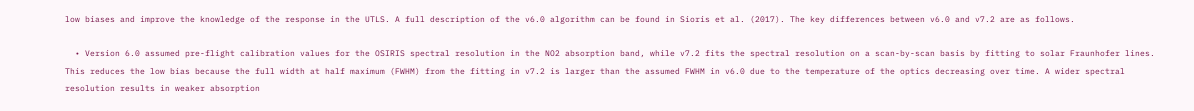low biases and improve the knowledge of the response in the UTLS. A full description of the v6.0 algorithm can be found in Sioris et al. (2017). The key differences between v6.0 and v7.2 are as follows.

  • Version 6.0 assumed pre-flight calibration values for the OSIRIS spectral resolution in the NO2 absorption band, while v7.2 fits the spectral resolution on a scan-by-scan basis by fitting to solar Fraunhofer lines. This reduces the low bias because the full width at half maximum (FWHM) from the fitting in v7.2 is larger than the assumed FWHM in v6.0 due to the temperature of the optics decreasing over time. A wider spectral resolution results in weaker absorption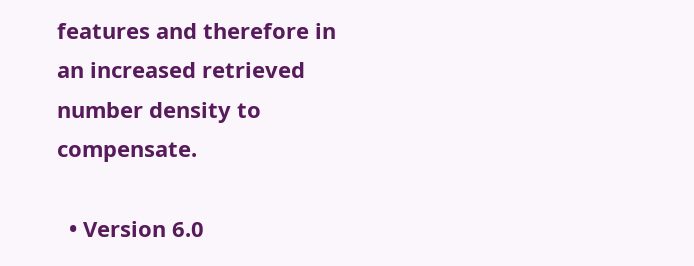features and therefore in an increased retrieved number density to compensate.

  • Version 6.0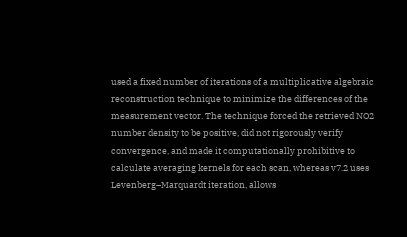used a fixed number of iterations of a multiplicative algebraic reconstruction technique to minimize the differences of the measurement vector. The technique forced the retrieved NO2 number density to be positive, did not rigorously verify convergence, and made it computationally prohibitive to calculate averaging kernels for each scan, whereas v7.2 uses Levenberg–Marquardt iteration, allows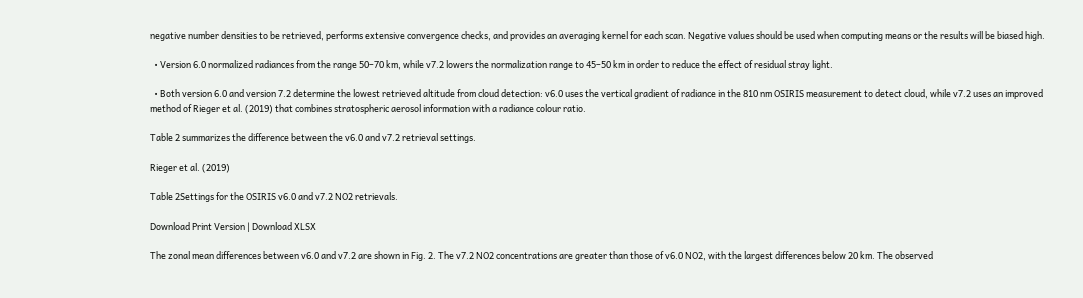negative number densities to be retrieved, performs extensive convergence checks, and provides an averaging kernel for each scan. Negative values should be used when computing means or the results will be biased high.

  • Version 6.0 normalized radiances from the range 50–70 km, while v7.2 lowers the normalization range to 45–50 km in order to reduce the effect of residual stray light.

  • Both version 6.0 and version 7.2 determine the lowest retrieved altitude from cloud detection: v6.0 uses the vertical gradient of radiance in the 810 nm OSIRIS measurement to detect cloud, while v7.2 uses an improved method of Rieger et al. (2019) that combines stratospheric aerosol information with a radiance colour ratio.

Table 2 summarizes the difference between the v6.0 and v7.2 retrieval settings.

Rieger et al. (2019)

Table 2Settings for the OSIRIS v6.0 and v7.2 NO2 retrievals.

Download Print Version | Download XLSX

The zonal mean differences between v6.0 and v7.2 are shown in Fig. 2. The v7.2 NO2 concentrations are greater than those of v6.0 NO2, with the largest differences below 20 km. The observed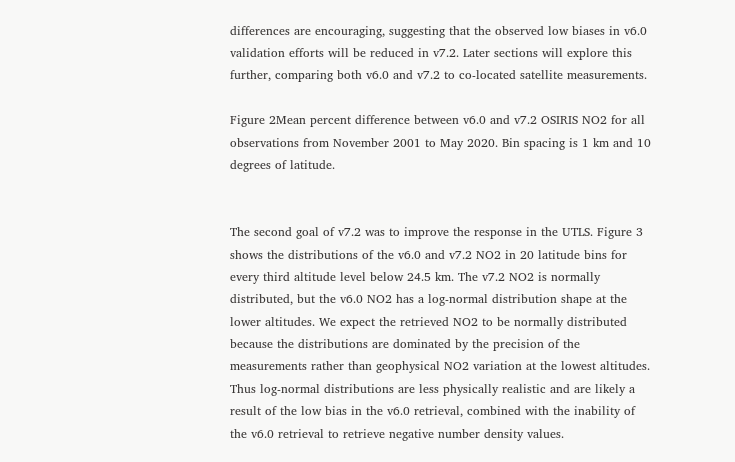differences are encouraging, suggesting that the observed low biases in v6.0 validation efforts will be reduced in v7.2. Later sections will explore this further, comparing both v6.0 and v7.2 to co-located satellite measurements.

Figure 2Mean percent difference between v6.0 and v7.2 OSIRIS NO2 for all observations from November 2001 to May 2020. Bin spacing is 1 km and 10 degrees of latitude.


The second goal of v7.2 was to improve the response in the UTLS. Figure 3 shows the distributions of the v6.0 and v7.2 NO2 in 20 latitude bins for every third altitude level below 24.5 km. The v7.2 NO2 is normally distributed, but the v6.0 NO2 has a log-normal distribution shape at the lower altitudes. We expect the retrieved NO2 to be normally distributed because the distributions are dominated by the precision of the measurements rather than geophysical NO2 variation at the lowest altitudes. Thus log-normal distributions are less physically realistic and are likely a result of the low bias in the v6.0 retrieval, combined with the inability of the v6.0 retrieval to retrieve negative number density values.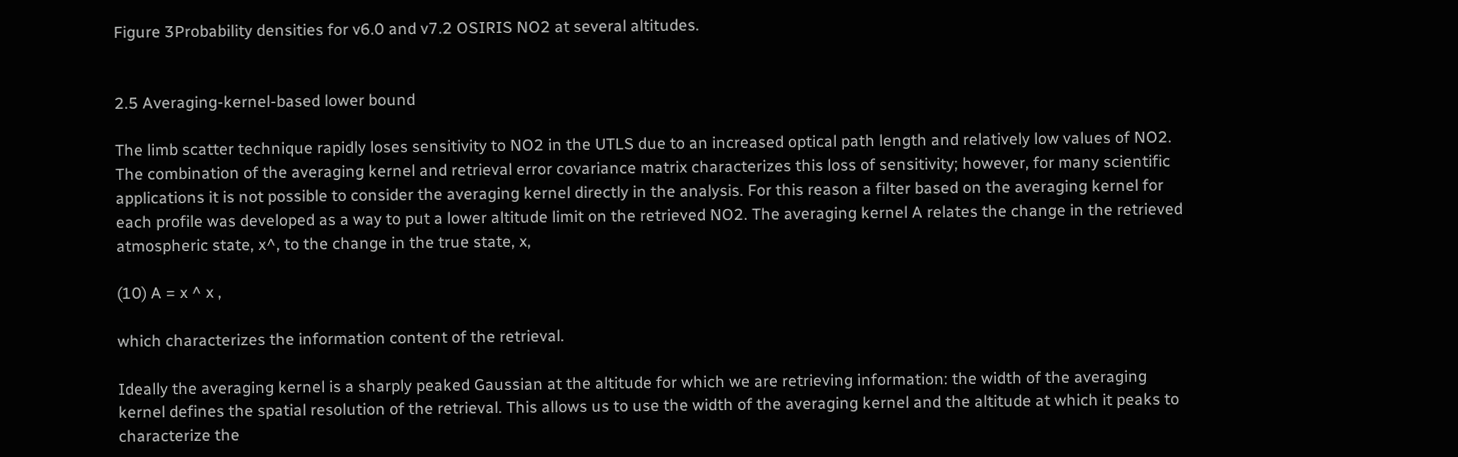Figure 3Probability densities for v6.0 and v7.2 OSIRIS NO2 at several altitudes.


2.5 Averaging-kernel-based lower bound

The limb scatter technique rapidly loses sensitivity to NO2 in the UTLS due to an increased optical path length and relatively low values of NO2. The combination of the averaging kernel and retrieval error covariance matrix characterizes this loss of sensitivity; however, for many scientific applications it is not possible to consider the averaging kernel directly in the analysis. For this reason a filter based on the averaging kernel for each profile was developed as a way to put a lower altitude limit on the retrieved NO2. The averaging kernel A relates the change in the retrieved atmospheric state, x^, to the change in the true state, x,

(10) A = x ^ x ,

which characterizes the information content of the retrieval.

Ideally the averaging kernel is a sharply peaked Gaussian at the altitude for which we are retrieving information: the width of the averaging kernel defines the spatial resolution of the retrieval. This allows us to use the width of the averaging kernel and the altitude at which it peaks to characterize the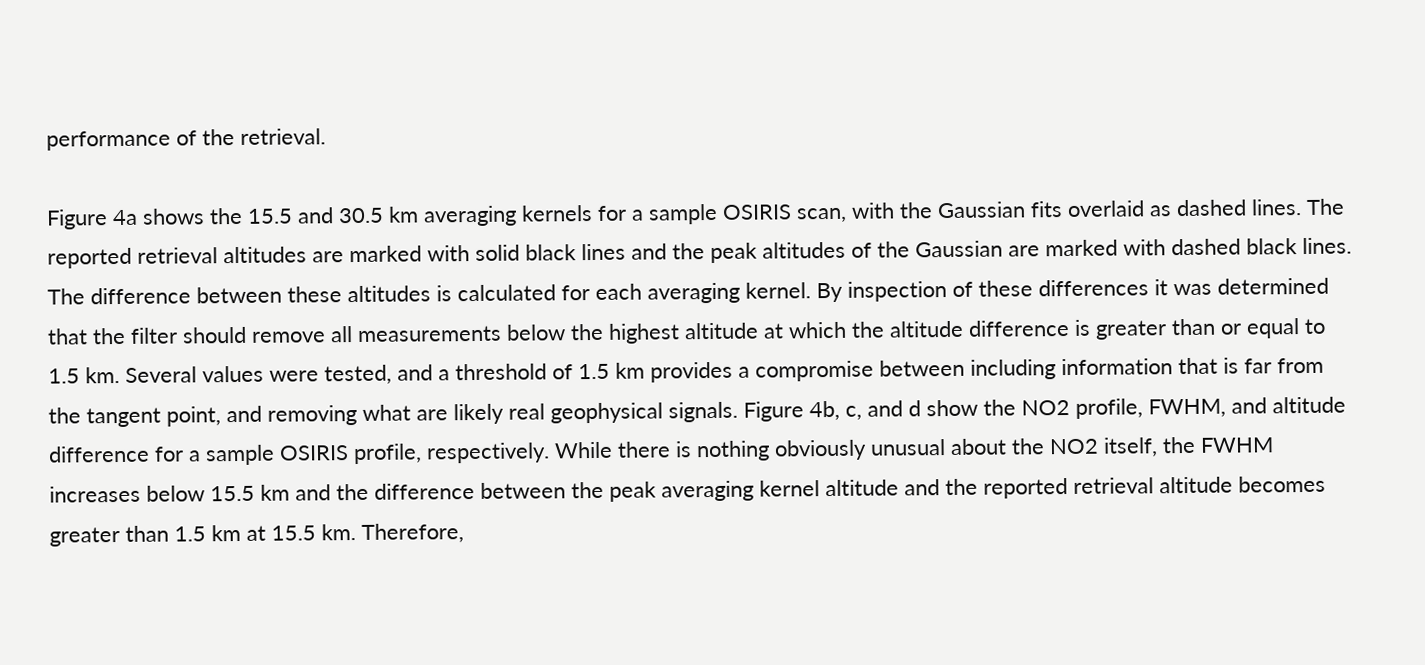performance of the retrieval.

Figure 4a shows the 15.5 and 30.5 km averaging kernels for a sample OSIRIS scan, with the Gaussian fits overlaid as dashed lines. The reported retrieval altitudes are marked with solid black lines and the peak altitudes of the Gaussian are marked with dashed black lines. The difference between these altitudes is calculated for each averaging kernel. By inspection of these differences it was determined that the filter should remove all measurements below the highest altitude at which the altitude difference is greater than or equal to 1.5 km. Several values were tested, and a threshold of 1.5 km provides a compromise between including information that is far from the tangent point, and removing what are likely real geophysical signals. Figure 4b, c, and d show the NO2 profile, FWHM, and altitude difference for a sample OSIRIS profile, respectively. While there is nothing obviously unusual about the NO2 itself, the FWHM increases below 15.5 km and the difference between the peak averaging kernel altitude and the reported retrieval altitude becomes greater than 1.5 km at 15.5 km. Therefore,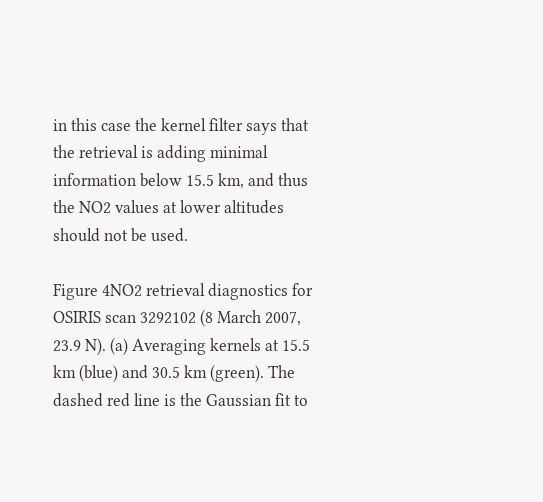in this case the kernel filter says that the retrieval is adding minimal information below 15.5 km, and thus the NO2 values at lower altitudes should not be used.

Figure 4NO2 retrieval diagnostics for OSIRIS scan 3292102 (8 March 2007, 23.9 N). (a) Averaging kernels at 15.5 km (blue) and 30.5 km (green). The dashed red line is the Gaussian fit to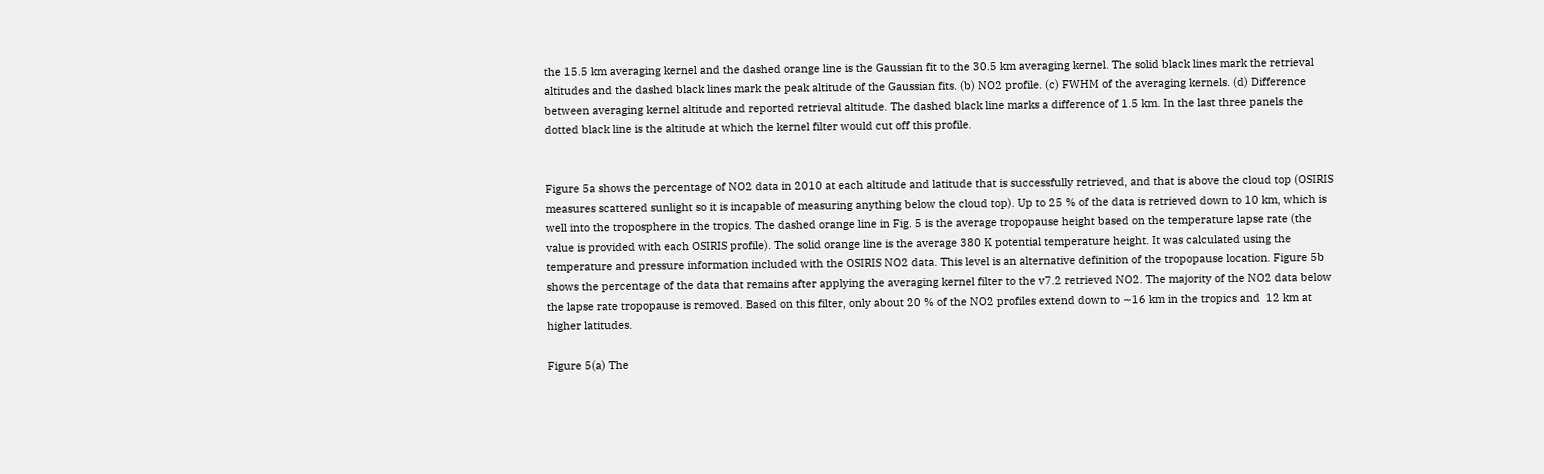the 15.5 km averaging kernel and the dashed orange line is the Gaussian fit to the 30.5 km averaging kernel. The solid black lines mark the retrieval altitudes and the dashed black lines mark the peak altitude of the Gaussian fits. (b) NO2 profile. (c) FWHM of the averaging kernels. (d) Difference between averaging kernel altitude and reported retrieval altitude. The dashed black line marks a difference of 1.5 km. In the last three panels the dotted black line is the altitude at which the kernel filter would cut off this profile.


Figure 5a shows the percentage of NO2 data in 2010 at each altitude and latitude that is successfully retrieved, and that is above the cloud top (OSIRIS measures scattered sunlight so it is incapable of measuring anything below the cloud top). Up to 25 % of the data is retrieved down to 10 km, which is well into the troposphere in the tropics. The dashed orange line in Fig. 5 is the average tropopause height based on the temperature lapse rate (the value is provided with each OSIRIS profile). The solid orange line is the average 380 K potential temperature height. It was calculated using the temperature and pressure information included with the OSIRIS NO2 data. This level is an alternative definition of the tropopause location. Figure 5b shows the percentage of the data that remains after applying the averaging kernel filter to the v7.2 retrieved NO2. The majority of the NO2 data below the lapse rate tropopause is removed. Based on this filter, only about 20 % of the NO2 profiles extend down to ∼16 km in the tropics and  12 km at higher latitudes.

Figure 5(a) The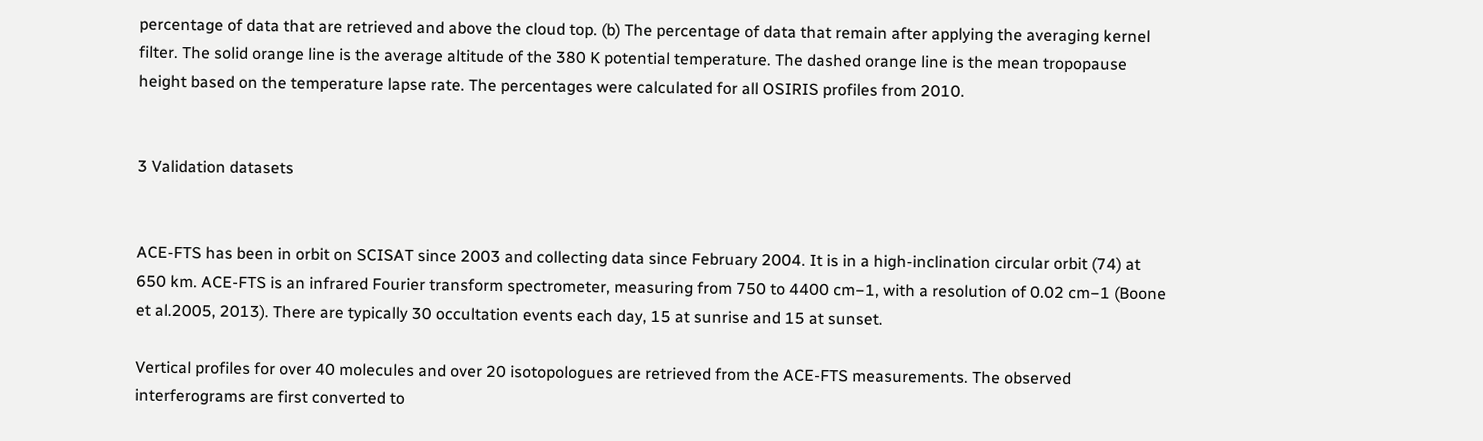percentage of data that are retrieved and above the cloud top. (b) The percentage of data that remain after applying the averaging kernel filter. The solid orange line is the average altitude of the 380 K potential temperature. The dashed orange line is the mean tropopause height based on the temperature lapse rate. The percentages were calculated for all OSIRIS profiles from 2010.


3 Validation datasets


ACE-FTS has been in orbit on SCISAT since 2003 and collecting data since February 2004. It is in a high-inclination circular orbit (74) at 650 km. ACE-FTS is an infrared Fourier transform spectrometer, measuring from 750 to 4400 cm−1, with a resolution of 0.02 cm−1 (Boone et al.2005, 2013). There are typically 30 occultation events each day, 15 at sunrise and 15 at sunset.

Vertical profiles for over 40 molecules and over 20 isotopologues are retrieved from the ACE-FTS measurements. The observed interferograms are first converted to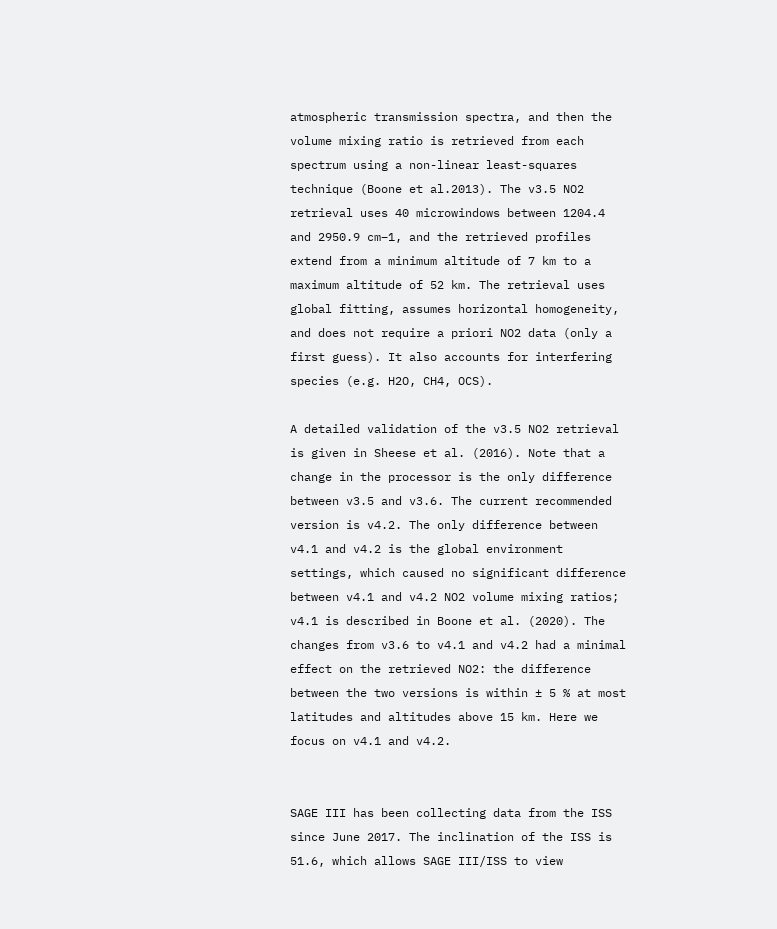atmospheric transmission spectra, and then the volume mixing ratio is retrieved from each spectrum using a non-linear least-squares technique (Boone et al.2013). The v3.5 NO2 retrieval uses 40 microwindows between 1204.4 and 2950.9 cm−1, and the retrieved profiles extend from a minimum altitude of 7 km to a maximum altitude of 52 km. The retrieval uses global fitting, assumes horizontal homogeneity, and does not require a priori NO2 data (only a first guess). It also accounts for interfering species (e.g. H2O, CH4, OCS).

A detailed validation of the v3.5 NO2 retrieval is given in Sheese et al. (2016). Note that a change in the processor is the only difference between v3.5 and v3.6. The current recommended version is v4.2. The only difference between v4.1 and v4.2 is the global environment settings, which caused no significant difference between v4.1 and v4.2 NO2 volume mixing ratios; v4.1 is described in Boone et al. (2020). The changes from v3.6 to v4.1 and v4.2 had a minimal effect on the retrieved NO2: the difference between the two versions is within ± 5 % at most latitudes and altitudes above 15 km. Here we focus on v4.1 and v4.2.


SAGE III has been collecting data from the ISS since June 2017. The inclination of the ISS is 51.6, which allows SAGE III/ISS to view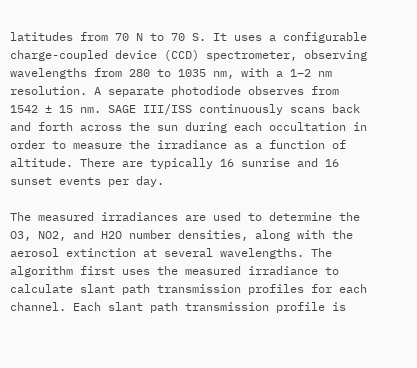latitudes from 70 N to 70 S. It uses a configurable charge-coupled device (CCD) spectrometer, observing wavelengths from 280 to 1035 nm, with a 1–2 nm resolution. A separate photodiode observes from 1542 ± 15 nm. SAGE III/ISS continuously scans back and forth across the sun during each occultation in order to measure the irradiance as a function of altitude. There are typically 16 sunrise and 16 sunset events per day.

The measured irradiances are used to determine the O3, NO2, and H2O number densities, along with the aerosol extinction at several wavelengths. The algorithm first uses the measured irradiance to calculate slant path transmission profiles for each channel. Each slant path transmission profile is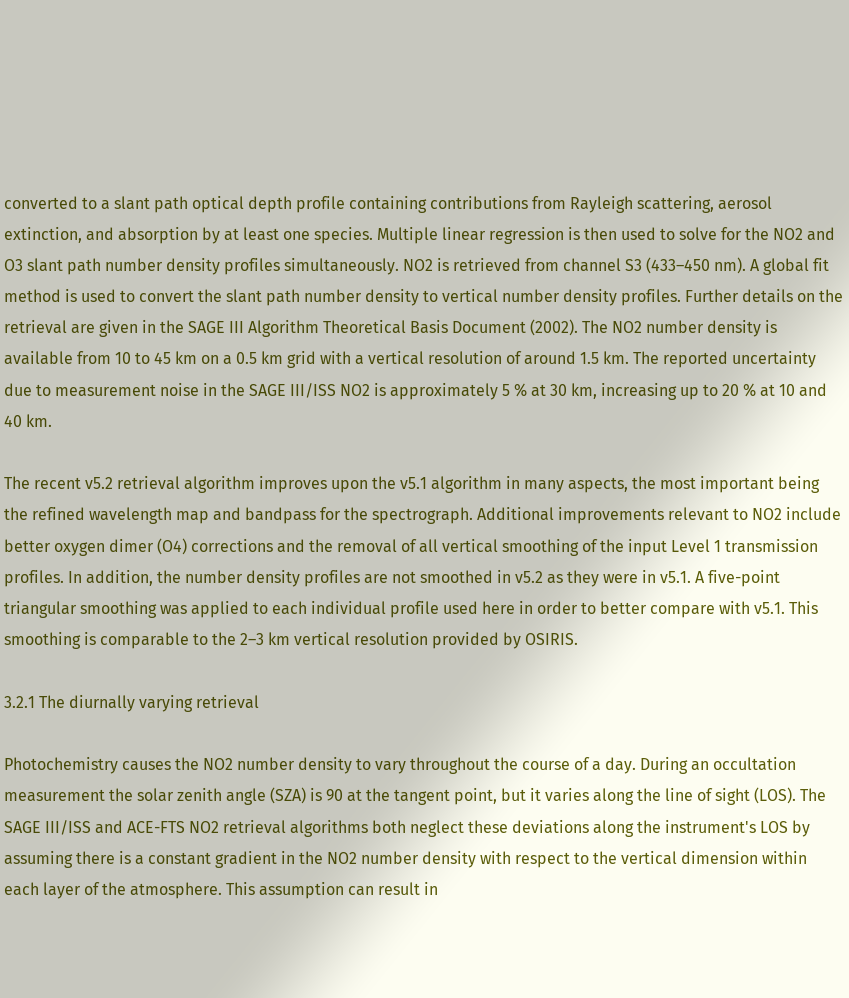converted to a slant path optical depth profile containing contributions from Rayleigh scattering, aerosol extinction, and absorption by at least one species. Multiple linear regression is then used to solve for the NO2 and O3 slant path number density profiles simultaneously. NO2 is retrieved from channel S3 (433–450 nm). A global fit method is used to convert the slant path number density to vertical number density profiles. Further details on the retrieval are given in the SAGE III Algorithm Theoretical Basis Document (2002). The NO2 number density is available from 10 to 45 km on a 0.5 km grid with a vertical resolution of around 1.5 km. The reported uncertainty due to measurement noise in the SAGE III/ISS NO2 is approximately 5 % at 30 km, increasing up to 20 % at 10 and 40 km.

The recent v5.2 retrieval algorithm improves upon the v5.1 algorithm in many aspects, the most important being the refined wavelength map and bandpass for the spectrograph. Additional improvements relevant to NO2 include better oxygen dimer (O4) corrections and the removal of all vertical smoothing of the input Level 1 transmission profiles. In addition, the number density profiles are not smoothed in v5.2 as they were in v5.1. A five-point triangular smoothing was applied to each individual profile used here in order to better compare with v5.1. This smoothing is comparable to the 2–3 km vertical resolution provided by OSIRIS.

3.2.1 The diurnally varying retrieval

Photochemistry causes the NO2 number density to vary throughout the course of a day. During an occultation measurement the solar zenith angle (SZA) is 90 at the tangent point, but it varies along the line of sight (LOS). The SAGE III/ISS and ACE-FTS NO2 retrieval algorithms both neglect these deviations along the instrument's LOS by assuming there is a constant gradient in the NO2 number density with respect to the vertical dimension within each layer of the atmosphere. This assumption can result in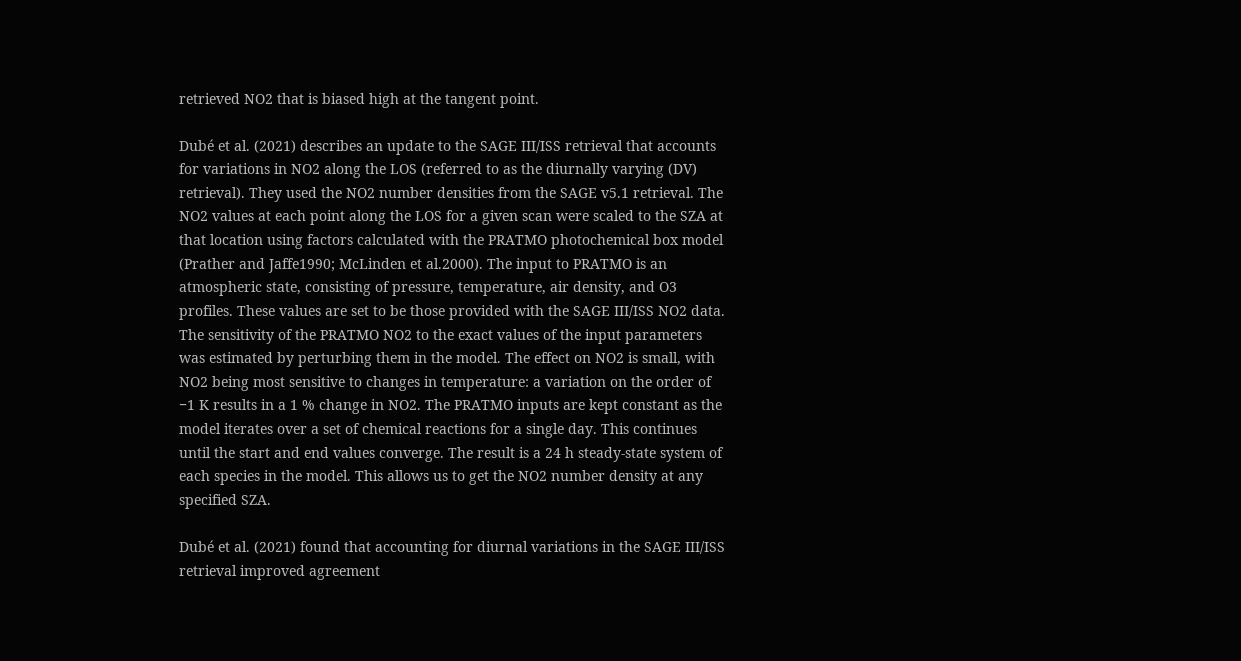retrieved NO2 that is biased high at the tangent point.

Dubé et al. (2021) describes an update to the SAGE III/ISS retrieval that accounts for variations in NO2 along the LOS (referred to as the diurnally varying (DV) retrieval). They used the NO2 number densities from the SAGE v5.1 retrieval. The NO2 values at each point along the LOS for a given scan were scaled to the SZA at that location using factors calculated with the PRATMO photochemical box model (Prather and Jaffe1990; McLinden et al.2000). The input to PRATMO is an atmospheric state, consisting of pressure, temperature, air density, and O3 profiles. These values are set to be those provided with the SAGE III/ISS NO2 data. The sensitivity of the PRATMO NO2 to the exact values of the input parameters was estimated by perturbing them in the model. The effect on NO2 is small, with NO2 being most sensitive to changes in temperature: a variation on the order of −1 K results in a 1 % change in NO2. The PRATMO inputs are kept constant as the model iterates over a set of chemical reactions for a single day. This continues until the start and end values converge. The result is a 24 h steady-state system of each species in the model. This allows us to get the NO2 number density at any specified SZA.

Dubé et al. (2021) found that accounting for diurnal variations in the SAGE III/ISS retrieval improved agreement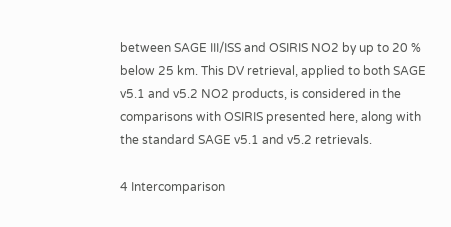between SAGE III/ISS and OSIRIS NO2 by up to 20 % below 25 km. This DV retrieval, applied to both SAGE v5.1 and v5.2 NO2 products, is considered in the comparisons with OSIRIS presented here, along with the standard SAGE v5.1 and v5.2 retrievals.

4 Intercomparison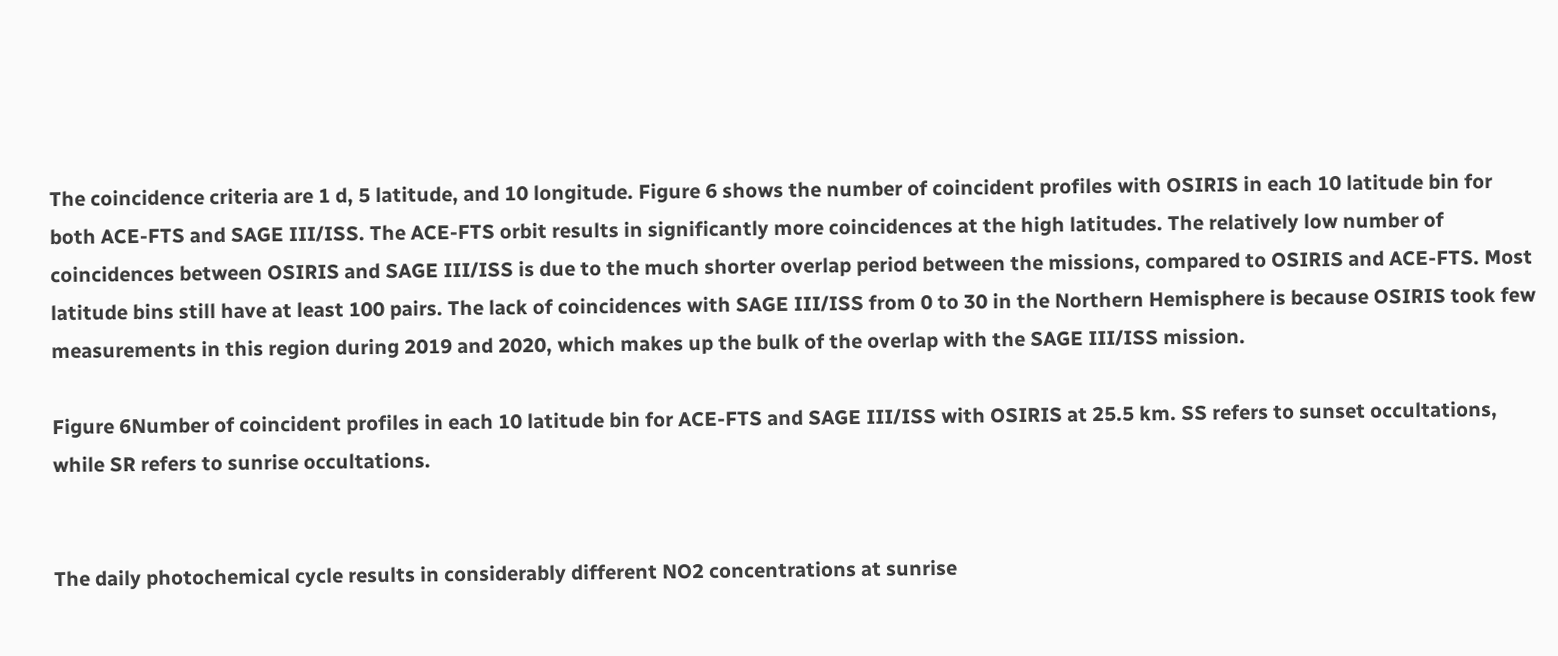The coincidence criteria are 1 d, 5 latitude, and 10 longitude. Figure 6 shows the number of coincident profiles with OSIRIS in each 10 latitude bin for both ACE-FTS and SAGE III/ISS. The ACE-FTS orbit results in significantly more coincidences at the high latitudes. The relatively low number of coincidences between OSIRIS and SAGE III/ISS is due to the much shorter overlap period between the missions, compared to OSIRIS and ACE-FTS. Most latitude bins still have at least 100 pairs. The lack of coincidences with SAGE III/ISS from 0 to 30 in the Northern Hemisphere is because OSIRIS took few measurements in this region during 2019 and 2020, which makes up the bulk of the overlap with the SAGE III/ISS mission.

Figure 6Number of coincident profiles in each 10 latitude bin for ACE-FTS and SAGE III/ISS with OSIRIS at 25.5 km. SS refers to sunset occultations, while SR refers to sunrise occultations.


The daily photochemical cycle results in considerably different NO2 concentrations at sunrise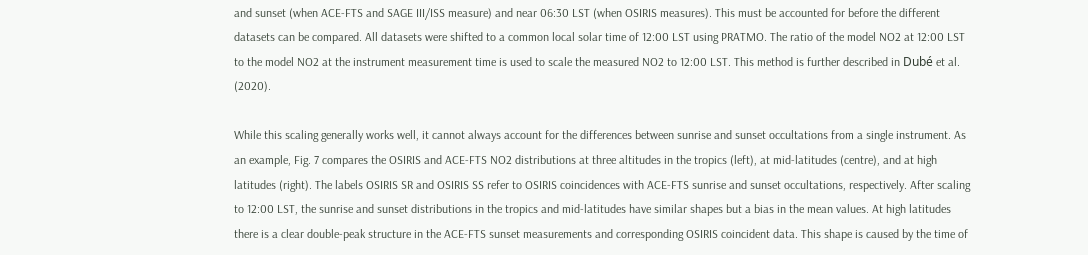and sunset (when ACE-FTS and SAGE III/ISS measure) and near 06:30 LST (when OSIRIS measures). This must be accounted for before the different datasets can be compared. All datasets were shifted to a common local solar time of 12:00 LST using PRATMO. The ratio of the model NO2 at 12:00 LST to the model NO2 at the instrument measurement time is used to scale the measured NO2 to 12:00 LST. This method is further described in Dubé et al. (2020).

While this scaling generally works well, it cannot always account for the differences between sunrise and sunset occultations from a single instrument. As an example, Fig. 7 compares the OSIRIS and ACE-FTS NO2 distributions at three altitudes in the tropics (left), at mid-latitudes (centre), and at high latitudes (right). The labels OSIRIS SR and OSIRIS SS refer to OSIRIS coincidences with ACE-FTS sunrise and sunset occultations, respectively. After scaling to 12:00 LST, the sunrise and sunset distributions in the tropics and mid-latitudes have similar shapes but a bias in the mean values. At high latitudes there is a clear double-peak structure in the ACE-FTS sunset measurements and corresponding OSIRIS coincident data. This shape is caused by the time of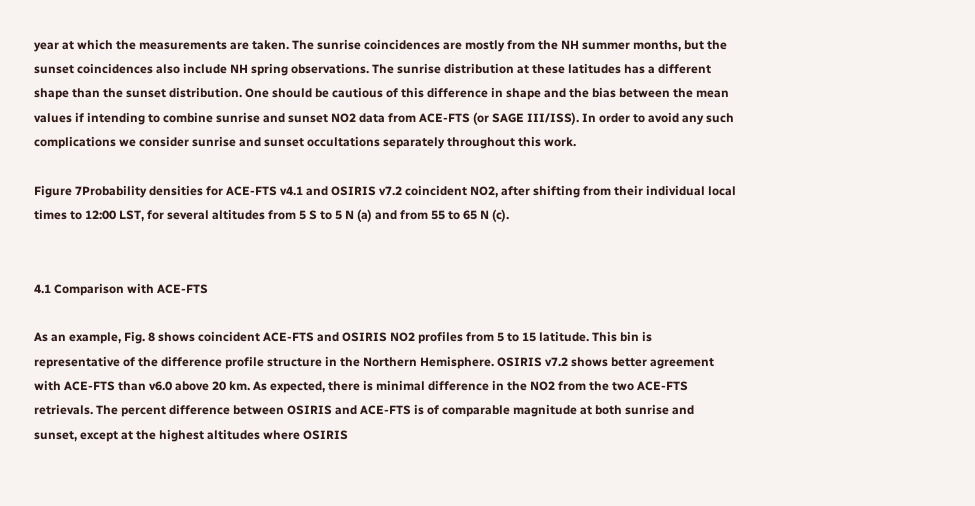year at which the measurements are taken. The sunrise coincidences are mostly from the NH summer months, but the sunset coincidences also include NH spring observations. The sunrise distribution at these latitudes has a different shape than the sunset distribution. One should be cautious of this difference in shape and the bias between the mean values if intending to combine sunrise and sunset NO2 data from ACE-FTS (or SAGE III/ISS). In order to avoid any such complications we consider sunrise and sunset occultations separately throughout this work.

Figure 7Probability densities for ACE-FTS v4.1 and OSIRIS v7.2 coincident NO2, after shifting from their individual local times to 12:00 LST, for several altitudes from 5 S to 5 N (a) and from 55 to 65 N (c).


4.1 Comparison with ACE-FTS

As an example, Fig. 8 shows coincident ACE-FTS and OSIRIS NO2 profiles from 5 to 15 latitude. This bin is representative of the difference profile structure in the Northern Hemisphere. OSIRIS v7.2 shows better agreement with ACE-FTS than v6.0 above 20 km. As expected, there is minimal difference in the NO2 from the two ACE-FTS retrievals. The percent difference between OSIRIS and ACE-FTS is of comparable magnitude at both sunrise and sunset, except at the highest altitudes where OSIRIS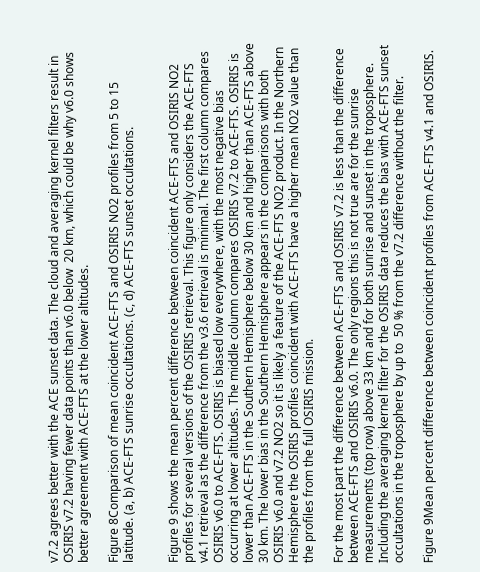v7.2 agrees better with the ACE sunset data. The cloud and averaging kernel filters result in OSIRIS v7.2 having fewer data points than v6.0 below  20 km, which could be why v6.0 shows better agreement with ACE-FTS at the lower altitudes.

Figure 8Comparison of mean coincident ACE-FTS and OSIRIS NO2 profiles from 5 to 15 latitude. (a, b) ACE-FTS sunrise occultations. (c, d) ACE-FTS sunset occultations.


Figure 9 shows the mean percent difference between coincident ACE-FTS and OSIRIS NO2 profiles for several versions of the OSIRIS retrieval. This figure only considers the ACE-FTS v4.1 retrieval as the difference from the v3.6 retrieval is minimal. The first column compares OSIRIS v6.0 to ACE-FTS. OSIRIS is biased low everywhere, with the most negative bias occurring at lower altitudes. The middle column compares OSIRIS v7.2 to ACE-FTS. OSIRIS is lower than ACE-FTS in the Southern Hemisphere below 30 km and higher than ACE-FTS above 30 km. The lower bias in the Southern Hemisphere appears in the comparisons with both OSIRIS v6.0 and v7.2 NO2 so it is likely a feature of the ACE-FTS NO2 product. In the Northern Hemisphere the OSIRIS profiles coincident with ACE-FTS have a higher mean NO2 value than the profiles from the full OSIRIS mission.

For the most part the difference between ACE-FTS and OSIRIS v7.2 is less than the difference between ACE-FTS and OSIRIS v6.0. The only regions this is not true are for the sunrise measurements (top row) above 33 km and for both sunrise and sunset in the troposphere. Including the averaging kernel filter for the OSIRIS data reduces the bias with ACE-FTS sunset occultations in the troposphere by up to  50 % from the v7.2 difference without the filter.

Figure 9Mean percent difference between coincident profiles from ACE-FTS v4.1 and OSIRIS.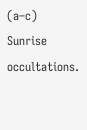(a–c) Sunrise occultations.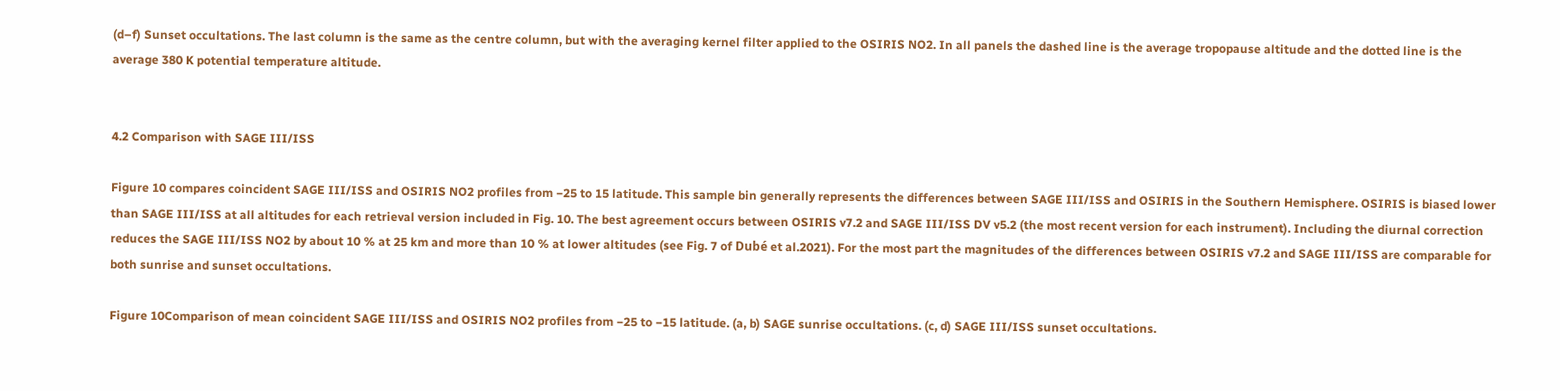(d–f) Sunset occultations. The last column is the same as the centre column, but with the averaging kernel filter applied to the OSIRIS NO2. In all panels the dashed line is the average tropopause altitude and the dotted line is the average 380 K potential temperature altitude.


4.2 Comparison with SAGE III/ISS

Figure 10 compares coincident SAGE III/ISS and OSIRIS NO2 profiles from −25 to 15 latitude. This sample bin generally represents the differences between SAGE III/ISS and OSIRIS in the Southern Hemisphere. OSIRIS is biased lower than SAGE III/ISS at all altitudes for each retrieval version included in Fig. 10. The best agreement occurs between OSIRIS v7.2 and SAGE III/ISS DV v5.2 (the most recent version for each instrument). Including the diurnal correction reduces the SAGE III/ISS NO2 by about 10 % at 25 km and more than 10 % at lower altitudes (see Fig. 7 of Dubé et al.2021). For the most part the magnitudes of the differences between OSIRIS v7.2 and SAGE III/ISS are comparable for both sunrise and sunset occultations.

Figure 10Comparison of mean coincident SAGE III/ISS and OSIRIS NO2 profiles from −25 to −15 latitude. (a, b) SAGE sunrise occultations. (c, d) SAGE III/ISS sunset occultations.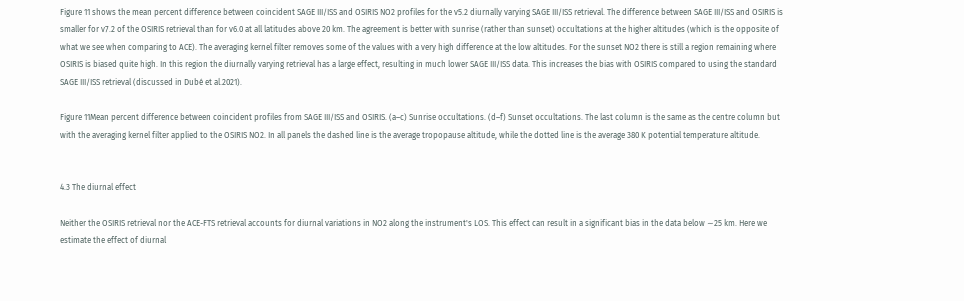Figure 11 shows the mean percent difference between coincident SAGE III/ISS and OSIRIS NO2 profiles for the v5.2 diurnally varying SAGE III/ISS retrieval. The difference between SAGE III/ISS and OSIRIS is smaller for v7.2 of the OSIRIS retrieval than for v6.0 at all latitudes above 20 km. The agreement is better with sunrise (rather than sunset) occultations at the higher altitudes (which is the opposite of what we see when comparing to ACE). The averaging kernel filter removes some of the values with a very high difference at the low altitudes. For the sunset NO2 there is still a region remaining where OSIRIS is biased quite high. In this region the diurnally varying retrieval has a large effect, resulting in much lower SAGE III/ISS data. This increases the bias with OSIRIS compared to using the standard SAGE III/ISS retrieval (discussed in Dubé et al.2021).

Figure 11Mean percent difference between coincident profiles from SAGE III/ISS and OSIRIS. (a–c) Sunrise occultations. (d–f) Sunset occultations. The last column is the same as the centre column but with the averaging kernel filter applied to the OSIRIS NO2. In all panels the dashed line is the average tropopause altitude, while the dotted line is the average 380 K potential temperature altitude.


4.3 The diurnal effect

Neither the OSIRIS retrieval nor the ACE-FTS retrieval accounts for diurnal variations in NO2 along the instrument's LOS. This effect can result in a significant bias in the data below ∼25 km. Here we estimate the effect of diurnal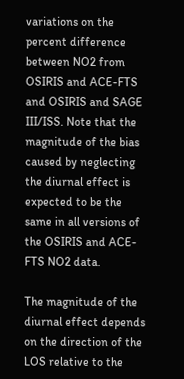variations on the percent difference between NO2 from OSIRIS and ACE-FTS and OSIRIS and SAGE III/ISS. Note that the magnitude of the bias caused by neglecting the diurnal effect is expected to be the same in all versions of the OSIRIS and ACE-FTS NO2 data.

The magnitude of the diurnal effect depends on the direction of the LOS relative to the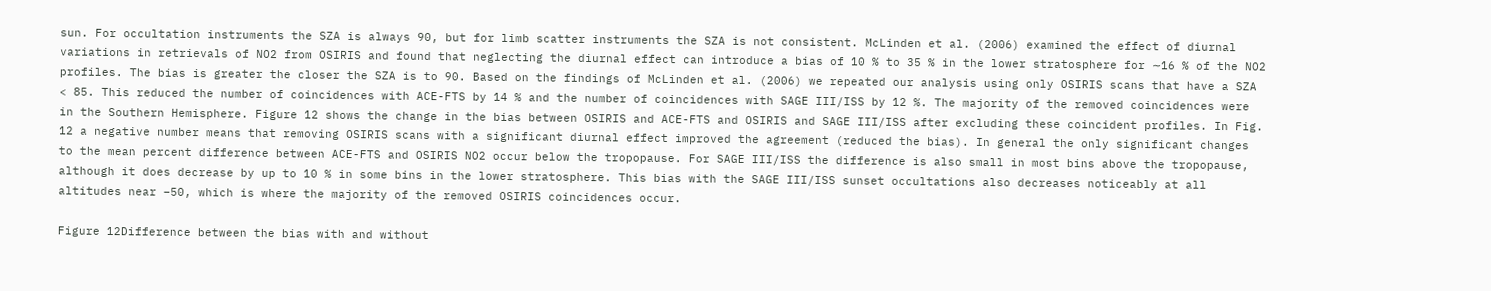sun. For occultation instruments the SZA is always 90, but for limb scatter instruments the SZA is not consistent. McLinden et al. (2006) examined the effect of diurnal variations in retrievals of NO2 from OSIRIS and found that neglecting the diurnal effect can introduce a bias of 10 % to 35 % in the lower stratosphere for ∼16 % of the NO2 profiles. The bias is greater the closer the SZA is to 90. Based on the findings of McLinden et al. (2006) we repeated our analysis using only OSIRIS scans that have a SZA < 85. This reduced the number of coincidences with ACE-FTS by 14 % and the number of coincidences with SAGE III/ISS by 12 %. The majority of the removed coincidences were in the Southern Hemisphere. Figure 12 shows the change in the bias between OSIRIS and ACE-FTS and OSIRIS and SAGE III/ISS after excluding these coincident profiles. In Fig. 12 a negative number means that removing OSIRIS scans with a significant diurnal effect improved the agreement (reduced the bias). In general the only significant changes to the mean percent difference between ACE-FTS and OSIRIS NO2 occur below the tropopause. For SAGE III/ISS the difference is also small in most bins above the tropopause, although it does decrease by up to 10 % in some bins in the lower stratosphere. This bias with the SAGE III/ISS sunset occultations also decreases noticeably at all altitudes near −50, which is where the majority of the removed OSIRIS coincidences occur.

Figure 12Difference between the bias with and without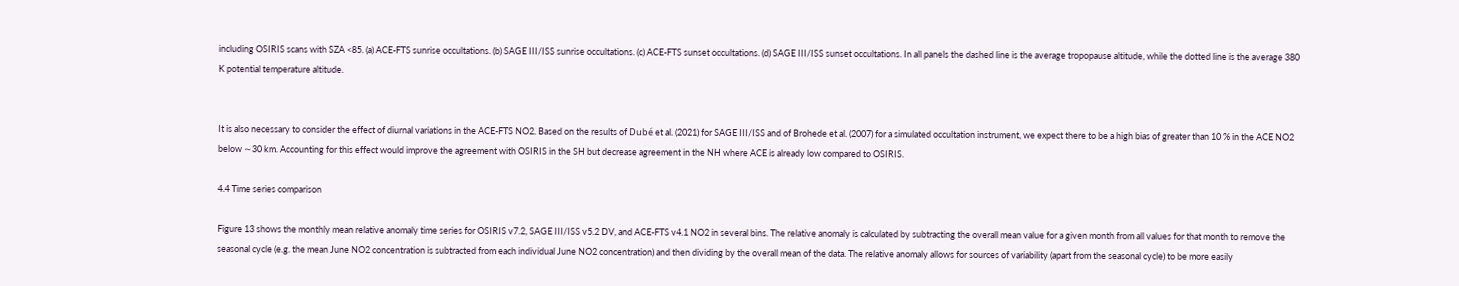including OSIRIS scans with SZA <85. (a) ACE-FTS sunrise occultations. (b) SAGE III/ISS sunrise occultations. (c) ACE-FTS sunset occultations. (d) SAGE III/ISS sunset occultations. In all panels the dashed line is the average tropopause altitude, while the dotted line is the average 380 K potential temperature altitude.


It is also necessary to consider the effect of diurnal variations in the ACE-FTS NO2. Based on the results of Dubé et al. (2021) for SAGE III/ISS and of Brohede et al. (2007) for a simulated occultation instrument, we expect there to be a high bias of greater than 10 % in the ACE NO2 below ∼30 km. Accounting for this effect would improve the agreement with OSIRIS in the SH but decrease agreement in the NH where ACE is already low compared to OSIRIS.

4.4 Time series comparison

Figure 13 shows the monthly mean relative anomaly time series for OSIRIS v7.2, SAGE III/ISS v5.2 DV, and ACE-FTS v4.1 NO2 in several bins. The relative anomaly is calculated by subtracting the overall mean value for a given month from all values for that month to remove the seasonal cycle (e.g. the mean June NO2 concentration is subtracted from each individual June NO2 concentration) and then dividing by the overall mean of the data. The relative anomaly allows for sources of variability (apart from the seasonal cycle) to be more easily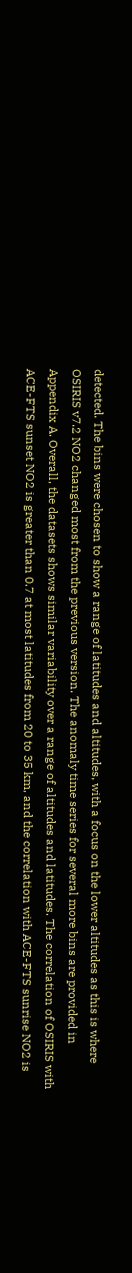detected. The bins were chosen to show a range of latitudes and altitudes, with a focus on the lower altitudes as this is where OSIRIS v7.2 NO2 changed most from the previous version. The anomaly time series for several more bins are provided in Appendix A. Overall, the datasets shows similar variability over a range of altitudes and latitudes. The correlation of OSIRIS with ACE-FTS sunset NO2 is greater than 0.7 at most latitudes from 20 to 35 km, and the correlation with ACE-FTS sunrise NO2 is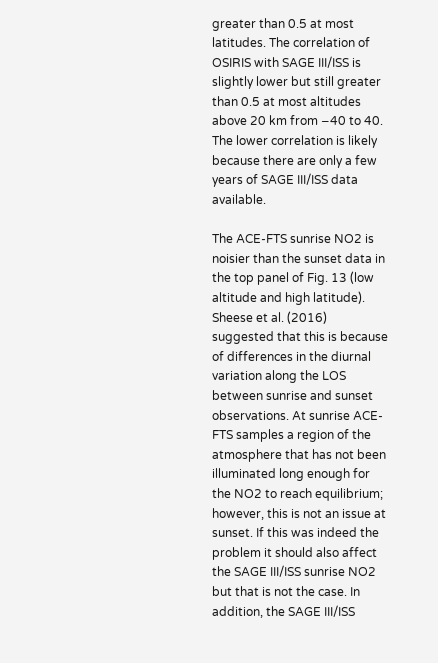greater than 0.5 at most latitudes. The correlation of OSIRIS with SAGE III/ISS is slightly lower but still greater than 0.5 at most altitudes above 20 km from −40 to 40. The lower correlation is likely because there are only a few years of SAGE III/ISS data available.

The ACE-FTS sunrise NO2 is noisier than the sunset data in the top panel of Fig. 13 (low altitude and high latitude). Sheese et al. (2016) suggested that this is because of differences in the diurnal variation along the LOS between sunrise and sunset observations. At sunrise ACE-FTS samples a region of the atmosphere that has not been illuminated long enough for the NO2 to reach equilibrium; however, this is not an issue at sunset. If this was indeed the problem it should also affect the SAGE III/ISS sunrise NO2 but that is not the case. In addition, the SAGE III/ISS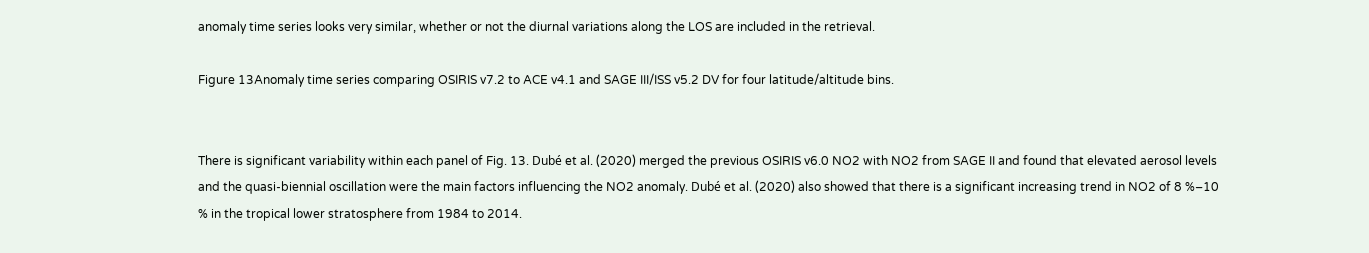anomaly time series looks very similar, whether or not the diurnal variations along the LOS are included in the retrieval.

Figure 13Anomaly time series comparing OSIRIS v7.2 to ACE v4.1 and SAGE III/ISS v5.2 DV for four latitude/altitude bins.


There is significant variability within each panel of Fig. 13. Dubé et al. (2020) merged the previous OSIRIS v6.0 NO2 with NO2 from SAGE II and found that elevated aerosol levels and the quasi-biennial oscillation were the main factors influencing the NO2 anomaly. Dubé et al. (2020) also showed that there is a significant increasing trend in NO2 of 8 %–10 % in the tropical lower stratosphere from 1984 to 2014.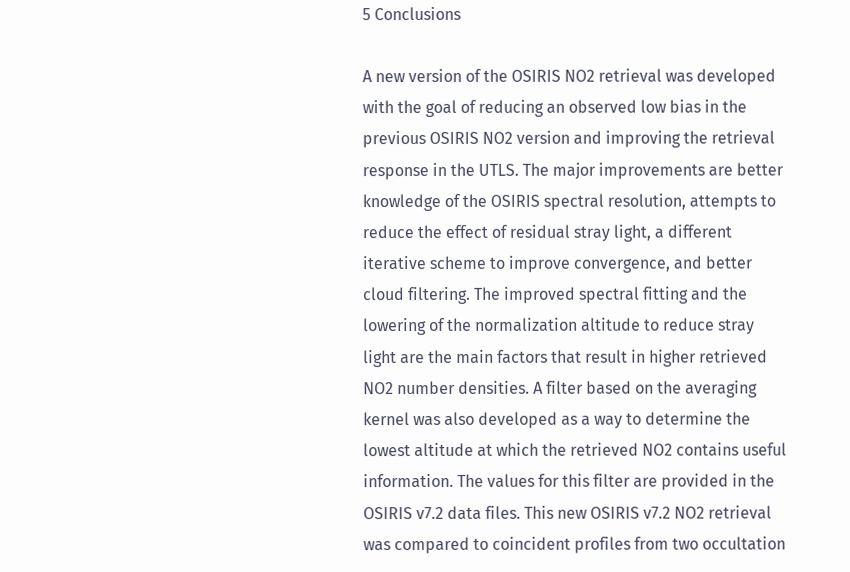5 Conclusions

A new version of the OSIRIS NO2 retrieval was developed with the goal of reducing an observed low bias in the previous OSIRIS NO2 version and improving the retrieval response in the UTLS. The major improvements are better knowledge of the OSIRIS spectral resolution, attempts to reduce the effect of residual stray light, a different iterative scheme to improve convergence, and better cloud filtering. The improved spectral fitting and the lowering of the normalization altitude to reduce stray light are the main factors that result in higher retrieved NO2 number densities. A filter based on the averaging kernel was also developed as a way to determine the lowest altitude at which the retrieved NO2 contains useful information. The values for this filter are provided in the OSIRIS v7.2 data files. This new OSIRIS v7.2 NO2 retrieval was compared to coincident profiles from two occultation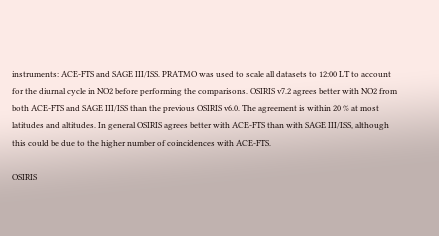instruments: ACE-FTS and SAGE III/ISS. PRATMO was used to scale all datasets to 12:00 LT to account for the diurnal cycle in NO2 before performing the comparisons. OSIRIS v7.2 agrees better with NO2 from both ACE-FTS and SAGE III/ISS than the previous OSIRIS v6.0. The agreement is within 20 % at most latitudes and altitudes. In general OSIRIS agrees better with ACE-FTS than with SAGE III/ISS, although this could be due to the higher number of coincidences with ACE-FTS.

OSIRIS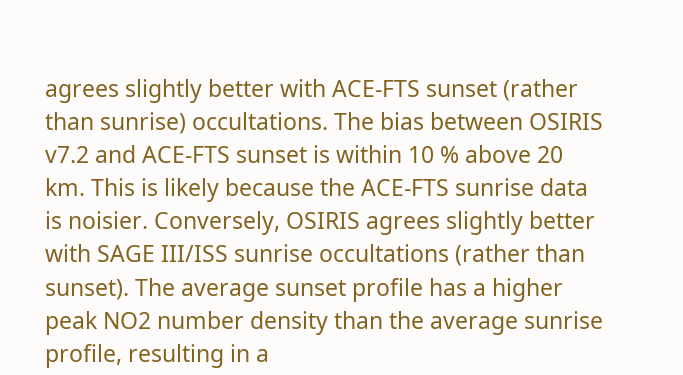agrees slightly better with ACE-FTS sunset (rather than sunrise) occultations. The bias between OSIRIS v7.2 and ACE-FTS sunset is within 10 % above 20 km. This is likely because the ACE-FTS sunrise data is noisier. Conversely, OSIRIS agrees slightly better with SAGE III/ISS sunrise occultations (rather than sunset). The average sunset profile has a higher peak NO2 number density than the average sunrise profile, resulting in a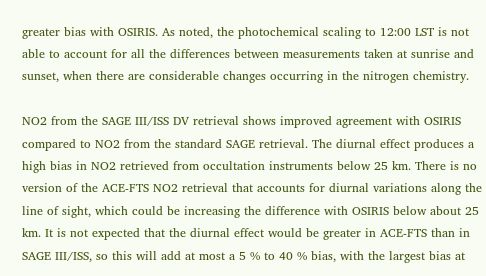greater bias with OSIRIS. As noted, the photochemical scaling to 12:00 LST is not able to account for all the differences between measurements taken at sunrise and sunset, when there are considerable changes occurring in the nitrogen chemistry.

NO2 from the SAGE III/ISS DV retrieval shows improved agreement with OSIRIS compared to NO2 from the standard SAGE retrieval. The diurnal effect produces a high bias in NO2 retrieved from occultation instruments below 25 km. There is no version of the ACE-FTS NO2 retrieval that accounts for diurnal variations along the line of sight, which could be increasing the difference with OSIRIS below about 25 km. It is not expected that the diurnal effect would be greater in ACE-FTS than in SAGE III/ISS, so this will add at most a 5 % to 40 % bias, with the largest bias at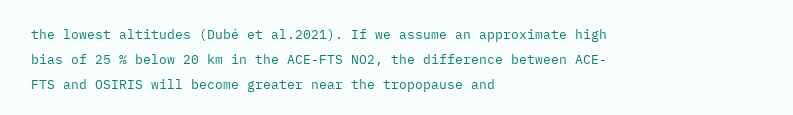the lowest altitudes (Dubé et al.2021). If we assume an approximate high bias of 25 % below 20 km in the ACE-FTS NO2, the difference between ACE-FTS and OSIRIS will become greater near the tropopause and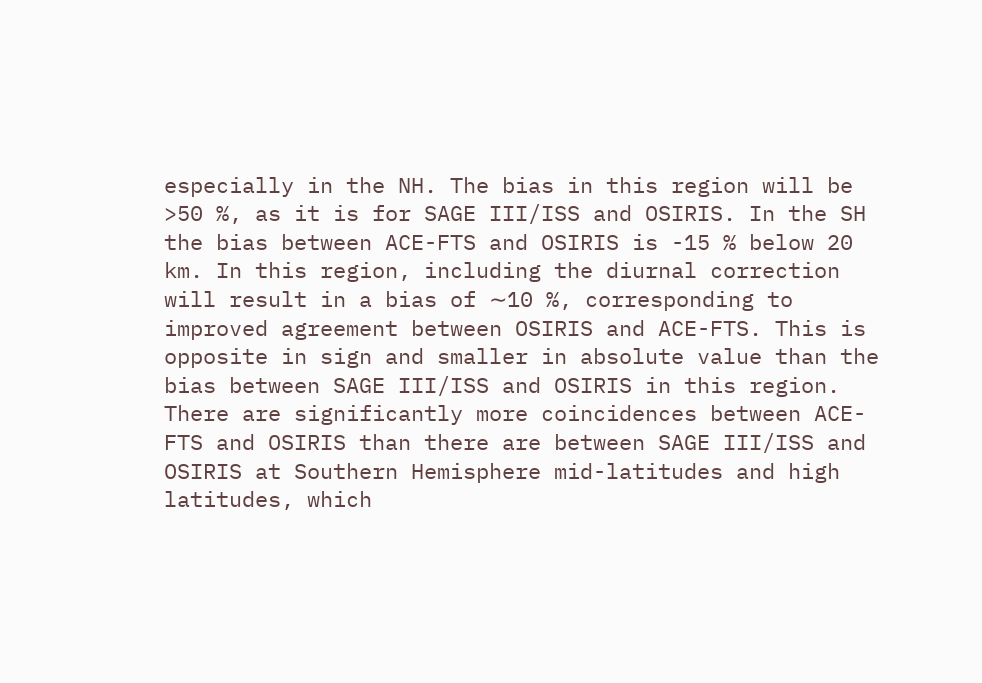especially in the NH. The bias in this region will be >50 %, as it is for SAGE III/ISS and OSIRIS. In the SH the bias between ACE-FTS and OSIRIS is -15 % below 20 km. In this region, including the diurnal correction will result in a bias of ∼10 %, corresponding to improved agreement between OSIRIS and ACE-FTS. This is opposite in sign and smaller in absolute value than the bias between SAGE III/ISS and OSIRIS in this region. There are significantly more coincidences between ACE-FTS and OSIRIS than there are between SAGE III/ISS and OSIRIS at Southern Hemisphere mid-latitudes and high latitudes, which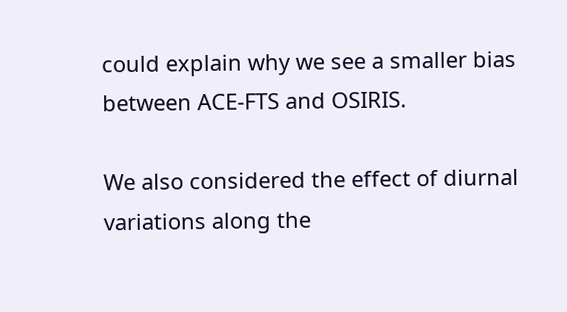could explain why we see a smaller bias between ACE-FTS and OSIRIS.

We also considered the effect of diurnal variations along the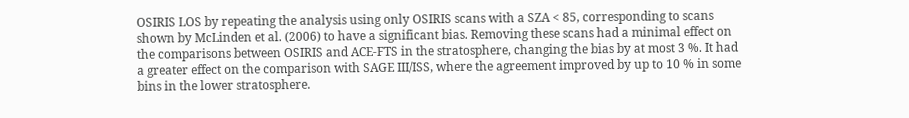OSIRIS LOS by repeating the analysis using only OSIRIS scans with a SZA < 85, corresponding to scans shown by McLinden et al. (2006) to have a significant bias. Removing these scans had a minimal effect on the comparisons between OSIRIS and ACE-FTS in the stratosphere, changing the bias by at most 3 %. It had a greater effect on the comparison with SAGE III/ISS, where the agreement improved by up to 10 % in some bins in the lower stratosphere.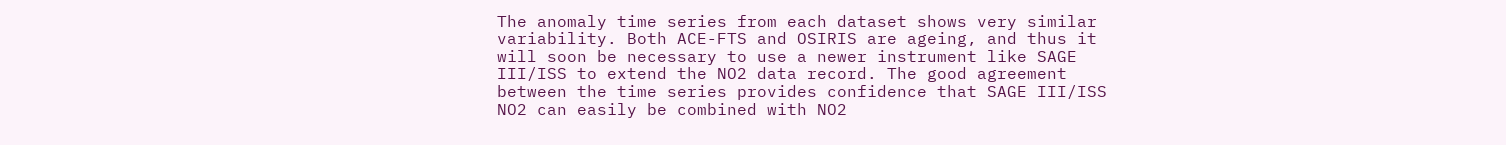The anomaly time series from each dataset shows very similar variability. Both ACE-FTS and OSIRIS are ageing, and thus it will soon be necessary to use a newer instrument like SAGE III/ISS to extend the NO2 data record. The good agreement between the time series provides confidence that SAGE III/ISS NO2 can easily be combined with NO2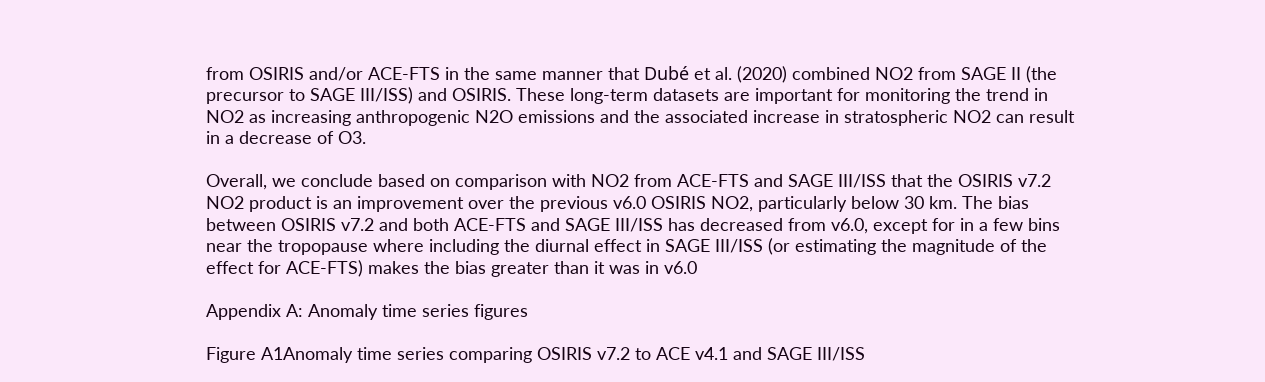from OSIRIS and/or ACE-FTS in the same manner that Dubé et al. (2020) combined NO2 from SAGE II (the precursor to SAGE III/ISS) and OSIRIS. These long-term datasets are important for monitoring the trend in NO2 as increasing anthropogenic N2O emissions and the associated increase in stratospheric NO2 can result in a decrease of O3.

Overall, we conclude based on comparison with NO2 from ACE-FTS and SAGE III/ISS that the OSIRIS v7.2 NO2 product is an improvement over the previous v6.0 OSIRIS NO2, particularly below 30 km. The bias between OSIRIS v7.2 and both ACE-FTS and SAGE III/ISS has decreased from v6.0, except for in a few bins near the tropopause where including the diurnal effect in SAGE III/ISS (or estimating the magnitude of the effect for ACE-FTS) makes the bias greater than it was in v6.0

Appendix A: Anomaly time series figures

Figure A1Anomaly time series comparing OSIRIS v7.2 to ACE v4.1 and SAGE III/ISS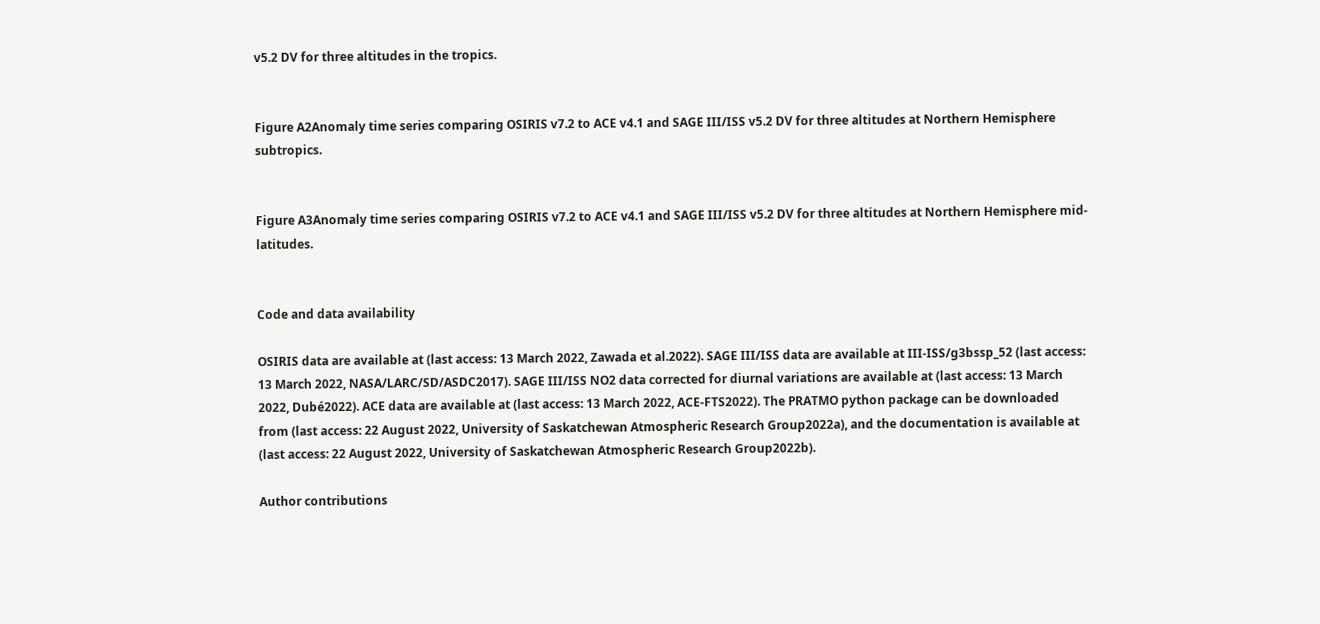v5.2 DV for three altitudes in the tropics.


Figure A2Anomaly time series comparing OSIRIS v7.2 to ACE v4.1 and SAGE III/ISS v5.2 DV for three altitudes at Northern Hemisphere subtropics.


Figure A3Anomaly time series comparing OSIRIS v7.2 to ACE v4.1 and SAGE III/ISS v5.2 DV for three altitudes at Northern Hemisphere mid-latitudes.


Code and data availability

OSIRIS data are available at (last access: 13 March 2022, Zawada et al.2022). SAGE III/ISS data are available at III-ISS/g3bssp_52 (last access: 13 March 2022, NASA/LARC/SD/ASDC2017). SAGE III/ISS NO2 data corrected for diurnal variations are available at (last access: 13 March 2022, Dubé2022). ACE data are available at (last access: 13 March 2022, ACE-FTS2022). The PRATMO python package can be downloaded from (last access: 22 August 2022, University of Saskatchewan Atmospheric Research Group2022a), and the documentation is available at (last access: 22 August 2022, University of Saskatchewan Atmospheric Research Group2022b).

Author contributions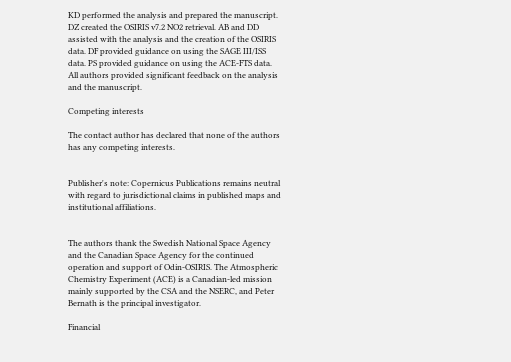KD performed the analysis and prepared the manuscript. DZ created the OSIRIS v7.2 NO2 retrieval. AB and DD assisted with the analysis and the creation of the OSIRIS data. DF provided guidance on using the SAGE III/ISS data. PS provided guidance on using the ACE-FTS data. All authors provided significant feedback on the analysis and the manuscript.

Competing interests

The contact author has declared that none of the authors has any competing interests.


Publisher's note: Copernicus Publications remains neutral with regard to jurisdictional claims in published maps and institutional affiliations.


The authors thank the Swedish National Space Agency and the Canadian Space Agency for the continued operation and support of Odin-OSIRIS. The Atmospheric Chemistry Experiment (ACE) is a Canadian-led mission mainly supported by the CSA and the NSERC, and Peter Bernath is the principal investigator.

Financial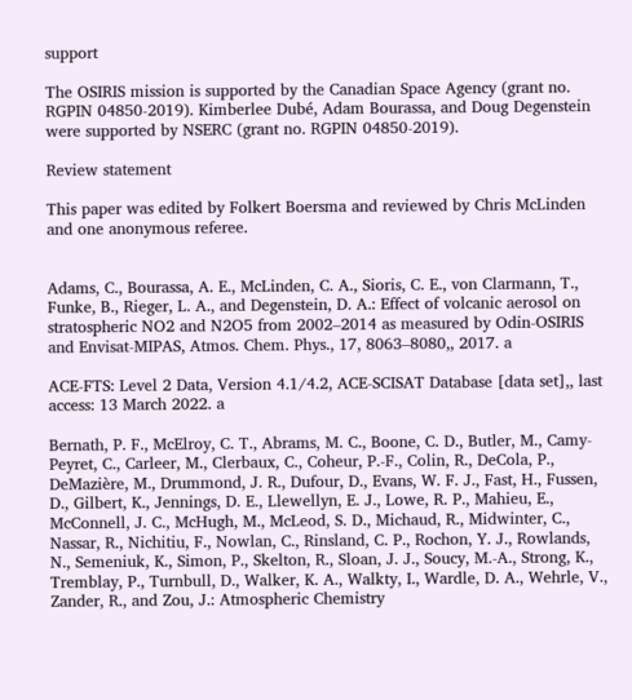support

The OSIRIS mission is supported by the Canadian Space Agency (grant no. RGPIN 04850-2019). Kimberlee Dubé, Adam Bourassa, and Doug Degenstein were supported by NSERC (grant no. RGPIN 04850-2019).

Review statement

This paper was edited by Folkert Boersma and reviewed by Chris McLinden and one anonymous referee.


Adams, C., Bourassa, A. E., McLinden, C. A., Sioris, C. E., von Clarmann, T., Funke, B., Rieger, L. A., and Degenstein, D. A.: Effect of volcanic aerosol on stratospheric NO2 and N2O5 from 2002–2014 as measured by Odin-OSIRIS and Envisat-MIPAS, Atmos. Chem. Phys., 17, 8063–8080,, 2017. a

ACE-FTS: Level 2 Data, Version 4.1/4.2, ACE-SCISAT Database [data set],, last access: 13 March 2022. a

Bernath, P. F., McElroy, C. T., Abrams, M. C., Boone, C. D., Butler, M., Camy-Peyret, C., Carleer, M., Clerbaux, C., Coheur, P.-F., Colin, R., DeCola, P., DeMazière, M., Drummond, J. R., Dufour, D., Evans, W. F. J., Fast, H., Fussen, D., Gilbert, K., Jennings, D. E., Llewellyn, E. J., Lowe, R. P., Mahieu, E., McConnell, J. C., McHugh, M., McLeod, S. D., Michaud, R., Midwinter, C., Nassar, R., Nichitiu, F., Nowlan, C., Rinsland, C. P., Rochon, Y. J., Rowlands, N., Semeniuk, K., Simon, P., Skelton, R., Sloan, J. J., Soucy, M.-A., Strong, K., Tremblay, P., Turnbull, D., Walker, K. A., Walkty, I., Wardle, D. A., Wehrle, V., Zander, R., and Zou, J.: Atmospheric Chemistry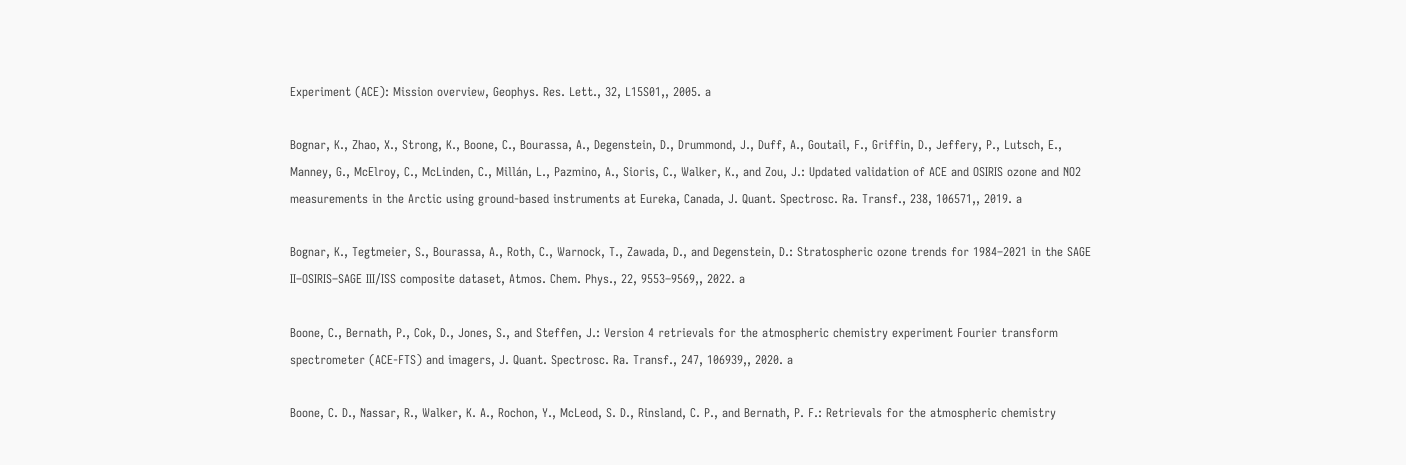Experiment (ACE): Mission overview, Geophys. Res. Lett., 32, L15S01,, 2005. a

Bognar, K., Zhao, X., Strong, K., Boone, C., Bourassa, A., Degenstein, D., Drummond, J., Duff, A., Goutail, F., Griffin, D., Jeffery, P., Lutsch, E., Manney, G., McElroy, C., McLinden, C., Millán, L., Pazmino, A., Sioris, C., Walker, K., and Zou, J.: Updated validation of ACE and OSIRIS ozone and NO2 measurements in the Arctic using ground-based instruments at Eureka, Canada, J. Quant. Spectrosc. Ra. Transf., 238, 106571,, 2019. a

Bognar, K., Tegtmeier, S., Bourassa, A., Roth, C., Warnock, T., Zawada, D., and Degenstein, D.: Stratospheric ozone trends for 1984–2021 in the SAGE II–OSIRIS–SAGE III/ISS composite dataset, Atmos. Chem. Phys., 22, 9553–9569,, 2022. a

Boone, C., Bernath, P., Cok, D., Jones, S., and Steffen, J.: Version 4 retrievals for the atmospheric chemistry experiment Fourier transform spectrometer (ACE-FTS) and imagers, J. Quant. Spectrosc. Ra. Transf., 247, 106939,, 2020. a

Boone, C. D., Nassar, R., Walker, K. A., Rochon, Y., McLeod, S. D., Rinsland, C. P., and Bernath, P. F.: Retrievals for the atmospheric chemistry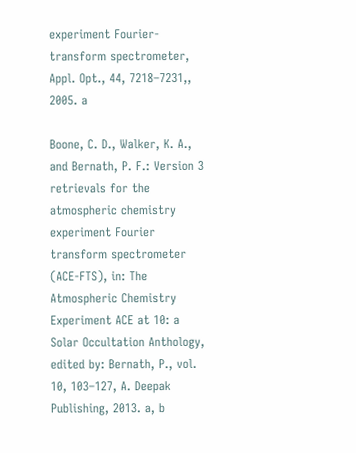experiment Fourier-transform spectrometer, Appl. Opt., 44, 7218–7231,, 2005. a

Boone, C. D., Walker, K. A., and Bernath, P. F.: Version 3 retrievals for the atmospheric chemistry experiment Fourier transform spectrometer (ACE-FTS), in: The Atmospheric Chemistry Experiment ACE at 10: a Solar Occultation Anthology, edited by: Bernath, P., vol. 10, 103–127, A. Deepak Publishing, 2013. a, b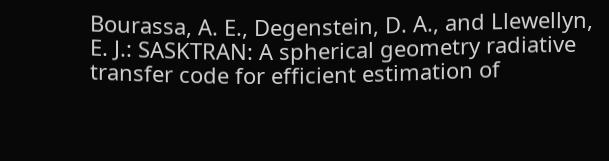Bourassa, A. E., Degenstein, D. A., and Llewellyn, E. J.: SASKTRAN: A spherical geometry radiative transfer code for efficient estimation of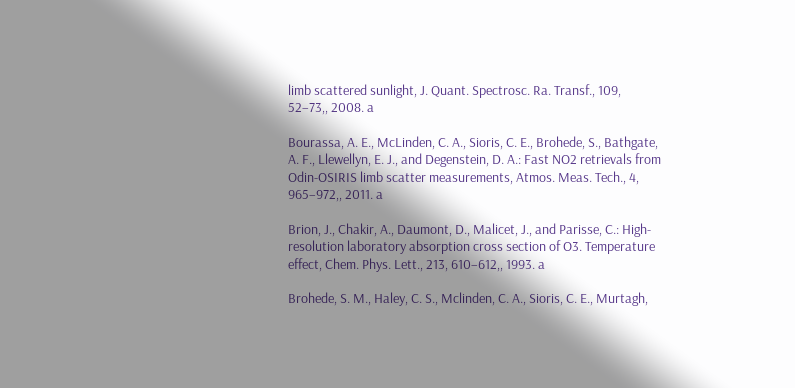limb scattered sunlight, J. Quant. Spectrosc. Ra. Transf., 109, 52–73,, 2008. a

Bourassa, A. E., McLinden, C. A., Sioris, C. E., Brohede, S., Bathgate, A. F., Llewellyn, E. J., and Degenstein, D. A.: Fast NO2 retrievals from Odin-OSIRIS limb scatter measurements, Atmos. Meas. Tech., 4, 965–972,, 2011. a

Brion, J., Chakir, A., Daumont, D., Malicet, J., and Parisse, C.: High-resolution laboratory absorption cross section of O3. Temperature effect, Chem. Phys. Lett., 213, 610–612,, 1993. a

Brohede, S. M., Haley, C. S., Mclinden, C. A., Sioris, C. E., Murtagh,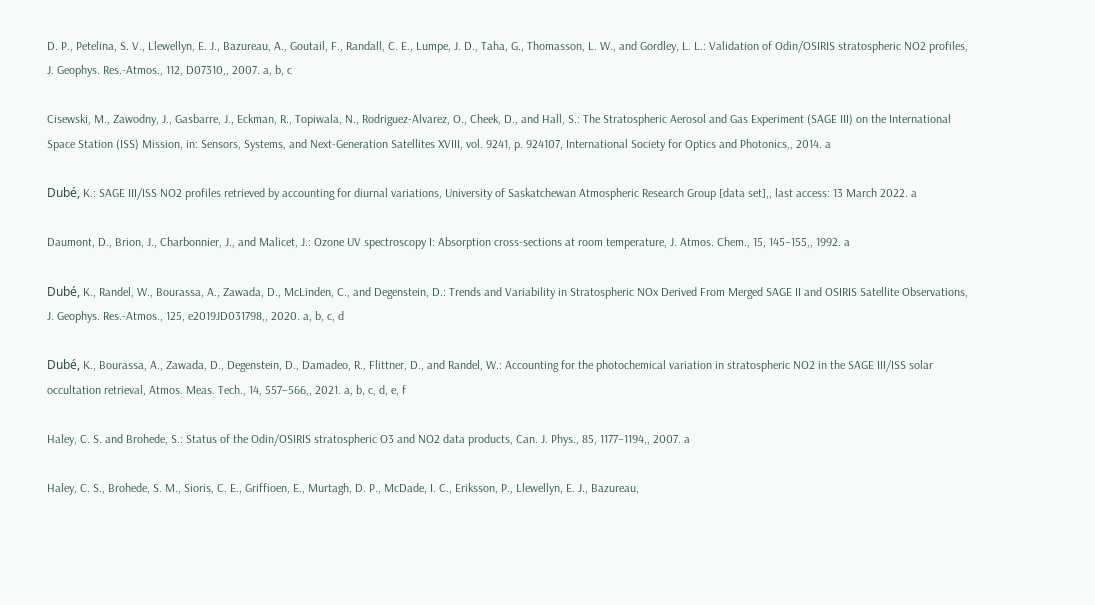D. P., Petelina, S. V., Llewellyn, E. J., Bazureau, A., Goutail, F., Randall, C. E., Lumpe, J. D., Taha, G., Thomasson, L. W., and Gordley, L. L.: Validation of Odin/OSIRIS stratospheric NO2 profiles, J. Geophys. Res.-Atmos., 112, D07310,, 2007. a, b, c

Cisewski, M., Zawodny, J., Gasbarre, J., Eckman, R., Topiwala, N., Rodriguez-Alvarez, O., Cheek, D., and Hall, S.: The Stratospheric Aerosol and Gas Experiment (SAGE III) on the International Space Station (ISS) Mission, in: Sensors, Systems, and Next-Generation Satellites XVIII, vol. 9241, p. 924107, International Society for Optics and Photonics,, 2014. a

Dubé, K.: SAGE III/ISS NO2 profiles retrieved by accounting for diurnal variations, University of Saskatchewan Atmospheric Research Group [data set],, last access: 13 March 2022. a

Daumont, D., Brion, J., Charbonnier, J., and Malicet, J.: Ozone UV spectroscopy I: Absorption cross-sections at room temperature, J. Atmos. Chem., 15, 145–155,, 1992. a

Dubé, K., Randel, W., Bourassa, A., Zawada, D., McLinden, C., and Degenstein, D.: Trends and Variability in Stratospheric NOx Derived From Merged SAGE II and OSIRIS Satellite Observations, J. Geophys. Res.-Atmos., 125, e2019JD031798,, 2020. a, b, c, d

Dubé, K., Bourassa, A., Zawada, D., Degenstein, D., Damadeo, R., Flittner, D., and Randel, W.: Accounting for the photochemical variation in stratospheric NO2 in the SAGE III/ISS solar occultation retrieval, Atmos. Meas. Tech., 14, 557–566,, 2021. a, b, c, d, e, f

Haley, C. S. and Brohede, S.: Status of the Odin/OSIRIS stratospheric O3 and NO2 data products, Can. J. Phys., 85, 1177–1194,, 2007. a

Haley, C. S., Brohede, S. M., Sioris, C. E., Griffioen, E., Murtagh, D. P., McDade, I. C., Eriksson, P., Llewellyn, E. J., Bazureau,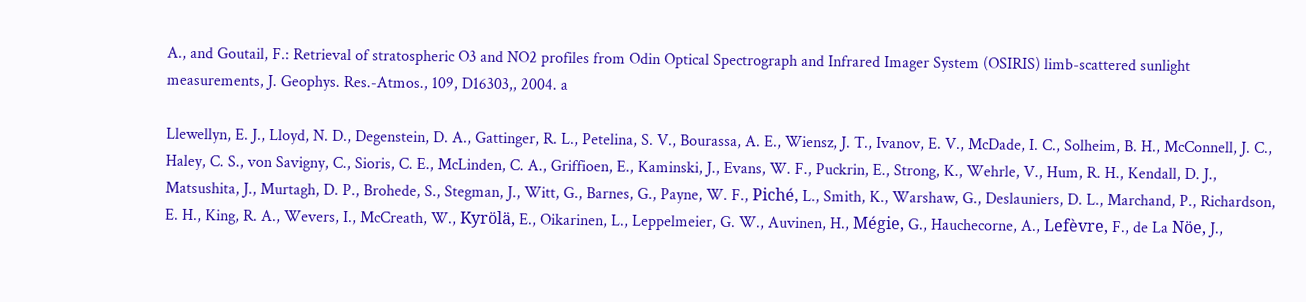A., and Goutail, F.: Retrieval of stratospheric O3 and NO2 profiles from Odin Optical Spectrograph and Infrared Imager System (OSIRIS) limb-scattered sunlight measurements, J. Geophys. Res.-Atmos., 109, D16303,, 2004. a

Llewellyn, E. J., Lloyd, N. D., Degenstein, D. A., Gattinger, R. L., Petelina, S. V., Bourassa, A. E., Wiensz, J. T., Ivanov, E. V., McDade, I. C., Solheim, B. H., McConnell, J. C., Haley, C. S., von Savigny, C., Sioris, C. E., McLinden, C. A., Griffioen, E., Kaminski, J., Evans, W. F., Puckrin, E., Strong, K., Wehrle, V., Hum, R. H., Kendall, D. J., Matsushita, J., Murtagh, D. P., Brohede, S., Stegman, J., Witt, G., Barnes, G., Payne, W. F., Piché, L., Smith, K., Warshaw, G., Deslauniers, D. L., Marchand, P., Richardson, E. H., King, R. A., Wevers, I., McCreath, W., Kyrölä, E., Oikarinen, L., Leppelmeier, G. W., Auvinen, H., Mégie, G., Hauchecorne, A., Lefèvre, F., de La Nöe, J.,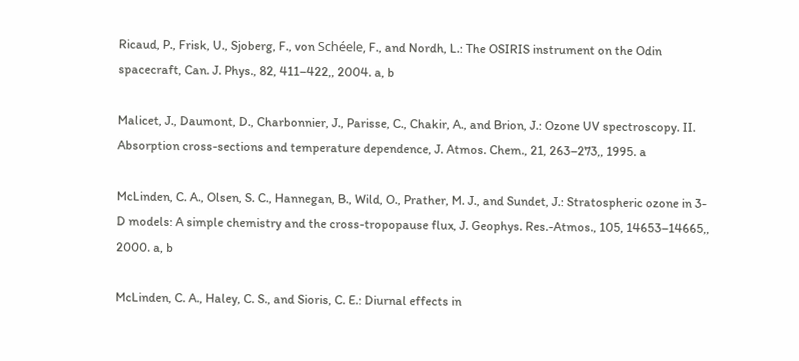Ricaud, P., Frisk, U., Sjoberg, F., von Schéele, F., and Nordh, L.: The OSIRIS instrument on the Odin spacecraft, Can. J. Phys., 82, 411–422,, 2004. a, b

Malicet, J., Daumont, D., Charbonnier, J., Parisse, C., Chakir, A., and Brion, J.: Ozone UV spectroscopy. II. Absorption cross-sections and temperature dependence, J. Atmos. Chem., 21, 263–273,, 1995. a

McLinden, C. A., Olsen, S. C., Hannegan, B., Wild, O., Prather, M. J., and Sundet, J.: Stratospheric ozone in 3-D models: A simple chemistry and the cross-tropopause flux, J. Geophys. Res.-Atmos., 105, 14653–14665,, 2000. a, b

McLinden, C. A., Haley, C. S., and Sioris, C. E.: Diurnal effects in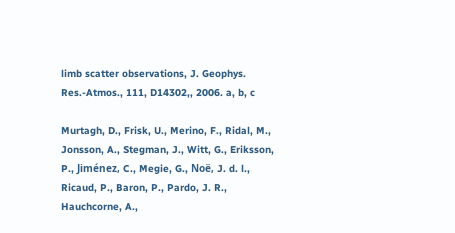limb scatter observations, J. Geophys. Res.-Atmos., 111, D14302,, 2006. a, b, c

Murtagh, D., Frisk, U., Merino, F., Ridal, M., Jonsson, A., Stegman, J., Witt, G., Eriksson, P., Jiménez, C., Megie, G., Noë, J. d. l., Ricaud, P., Baron, P., Pardo, J. R., Hauchcorne, A.,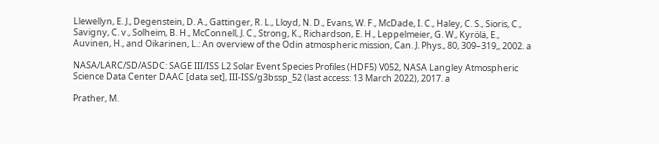Llewellyn, E. J., Degenstein, D. A., Gattinger, R. L., Lloyd, N. D., Evans, W. F., McDade, I. C., Haley, C. S., Sioris, C., Savigny, C. v., Solheim, B. H., McConnell, J. C., Strong, K., Richardson, E. H., Leppelmeier, G. W., Kyrölä, E., Auvinen, H., and Oikarinen, L.: An overview of the Odin atmospheric mission, Can. J. Phys., 80, 309–319,, 2002. a

NASA/LARC/SD/ASDC: SAGE III/ISS L2 Solar Event Species Profiles (HDF5) V052, NASA Langley Atmospheric Science Data Center DAAC [data set], III-ISS/g3bssp_52 (last access: 13 March 2022), 2017. a

Prather, M.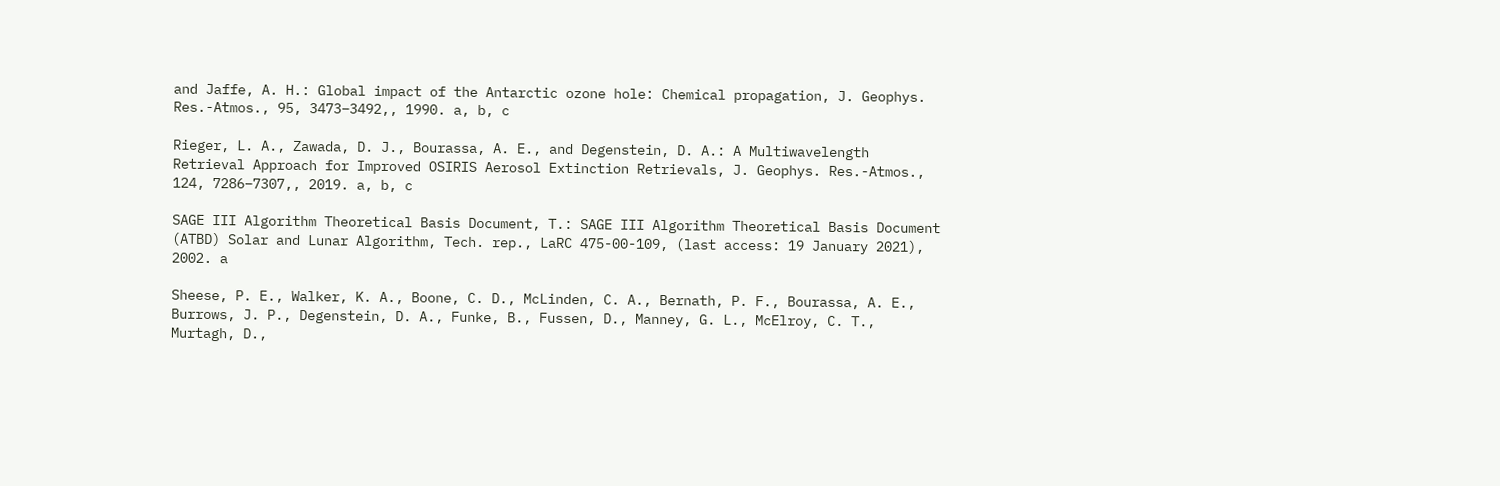and Jaffe, A. H.: Global impact of the Antarctic ozone hole: Chemical propagation, J. Geophys. Res.-Atmos., 95, 3473–3492,, 1990. a, b, c

Rieger, L. A., Zawada, D. J., Bourassa, A. E., and Degenstein, D. A.: A Multiwavelength Retrieval Approach for Improved OSIRIS Aerosol Extinction Retrievals, J. Geophys. Res.-Atmos., 124, 7286–7307,, 2019. a, b, c

SAGE III Algorithm Theoretical Basis Document, T.: SAGE III Algorithm Theoretical Basis Document (ATBD) Solar and Lunar Algorithm, Tech. rep., LaRC 475-00-109, (last access: 19 January 2021), 2002. a

Sheese, P. E., Walker, K. A., Boone, C. D., McLinden, C. A., Bernath, P. F., Bourassa, A. E., Burrows, J. P., Degenstein, D. A., Funke, B., Fussen, D., Manney, G. L., McElroy, C. T., Murtagh, D.,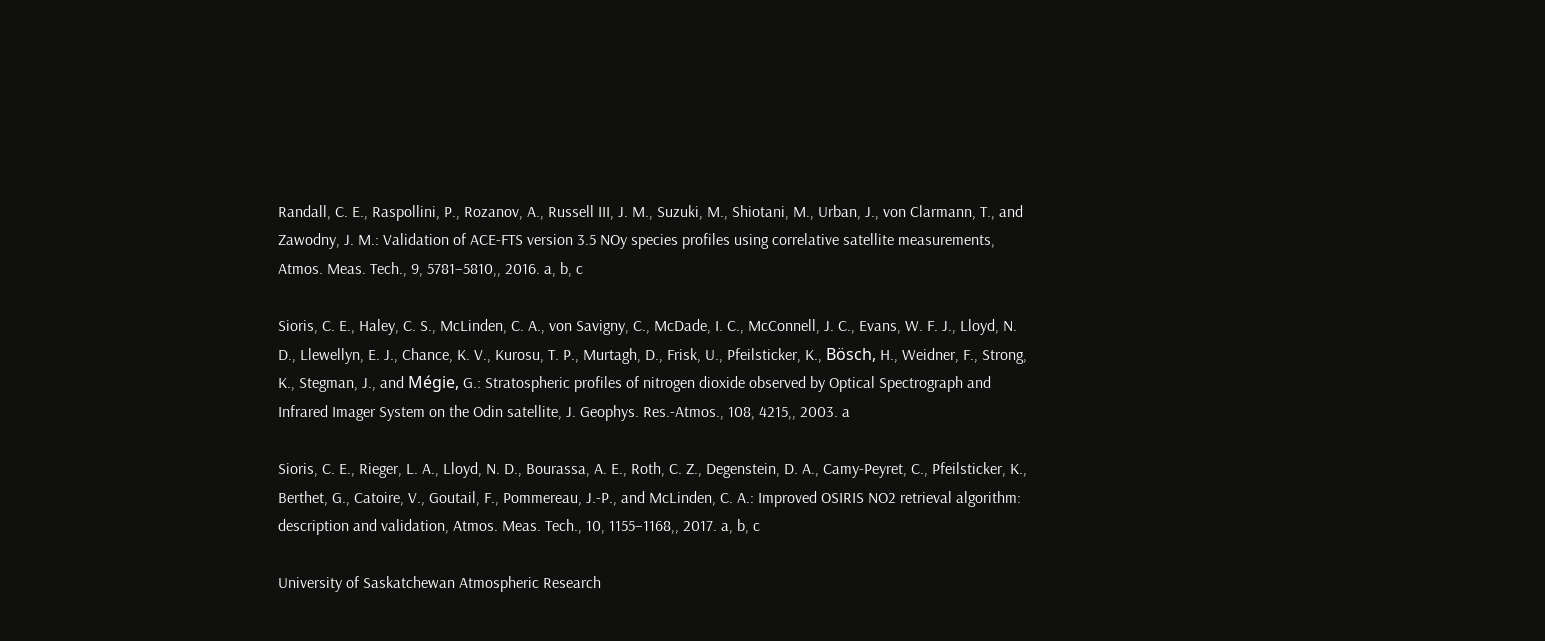Randall, C. E., Raspollini, P., Rozanov, A., Russell III, J. M., Suzuki, M., Shiotani, M., Urban, J., von Clarmann, T., and Zawodny, J. M.: Validation of ACE-FTS version 3.5 NOy species profiles using correlative satellite measurements, Atmos. Meas. Tech., 9, 5781–5810,, 2016. a, b, c

Sioris, C. E., Haley, C. S., McLinden, C. A., von Savigny, C., McDade, I. C., McConnell, J. C., Evans, W. F. J., Lloyd, N. D., Llewellyn, E. J., Chance, K. V., Kurosu, T. P., Murtagh, D., Frisk, U., Pfeilsticker, K., Bösch, H., Weidner, F., Strong, K., Stegman, J., and Mégie, G.: Stratospheric profiles of nitrogen dioxide observed by Optical Spectrograph and Infrared Imager System on the Odin satellite, J. Geophys. Res.-Atmos., 108, 4215,, 2003. a

Sioris, C. E., Rieger, L. A., Lloyd, N. D., Bourassa, A. E., Roth, C. Z., Degenstein, D. A., Camy-Peyret, C., Pfeilsticker, K., Berthet, G., Catoire, V., Goutail, F., Pommereau, J.-P., and McLinden, C. A.: Improved OSIRIS NO2 retrieval algorithm: description and validation, Atmos. Meas. Tech., 10, 1155–1168,, 2017. a, b, c

University of Saskatchewan Atmospheric Research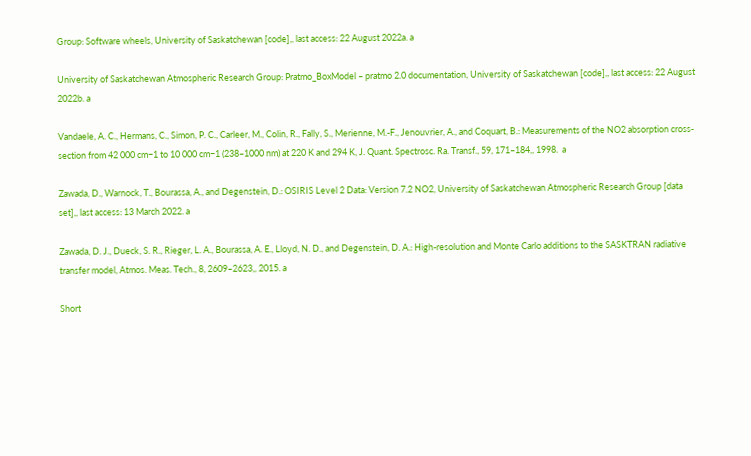Group: Software wheels, University of Saskatchewan [code],, last access: 22 August 2022a. a

University of Saskatchewan Atmospheric Research Group: Pratmo_BoxModel – pratmo 2.0 documentation, University of Saskatchewan [code],, last access: 22 August 2022b. a

Vandaele, A. C., Hermans, C., Simon, P. C., Carleer, M., Colin, R., Fally, S., Merienne, M.-F., Jenouvrier, A., and Coquart, B.: Measurements of the NO2 absorption cross-section from 42 000 cm−1 to 10 000 cm−1 (238–1000 nm) at 220 K and 294 K, J. Quant. Spectrosc. Ra. Transf., 59, 171–184,, 1998.  a

Zawada, D., Warnock, T., Bourassa, A., and Degenstein, D.: OSIRIS Level 2 Data: Version 7.2 NO2, University of Saskatchewan Atmospheric Research Group [data set],, last access: 13 March 2022. a

Zawada, D. J., Dueck, S. R., Rieger, L. A., Bourassa, A. E., Lloyd, N. D., and Degenstein, D. A.: High-resolution and Monte Carlo additions to the SASKTRAN radiative transfer model, Atmos. Meas. Tech., 8, 2609–2623,, 2015. a

Short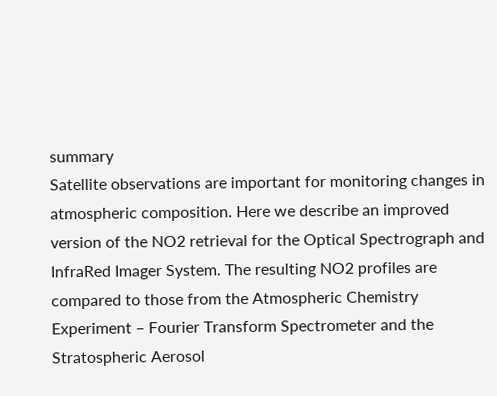summary
Satellite observations are important for monitoring changes in atmospheric composition. Here we describe an improved version of the NO2 retrieval for the Optical Spectrograph and InfraRed Imager System. The resulting NO2 profiles are compared to those from the Atmospheric Chemistry Experiment – Fourier Transform Spectrometer and the Stratospheric Aerosol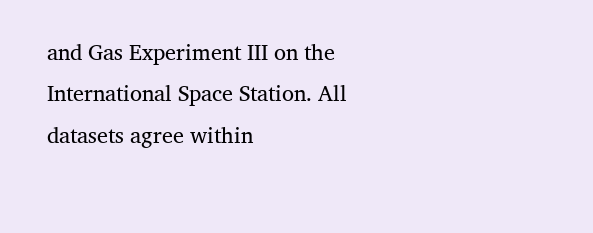and Gas Experiment III on the International Space Station. All datasets agree within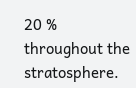20 % throughout the stratosphere.